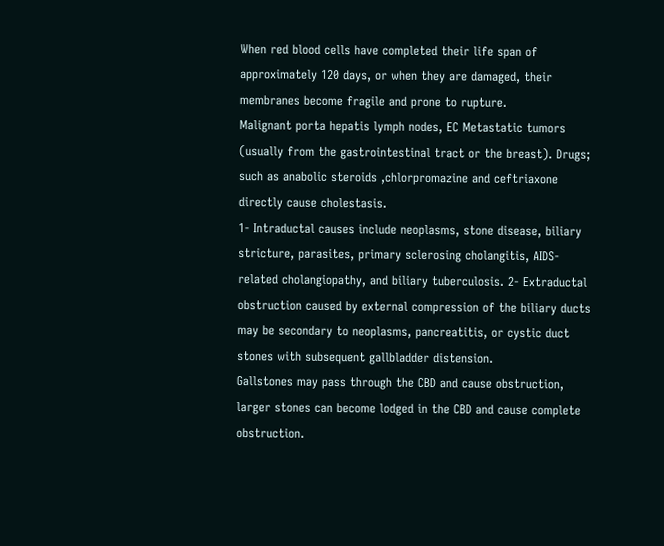When red blood cells have completed their life span of approximately 120 days, or when they are damaged, their membranes become fragile and prone to rupture.
Malignant porta hepatis lymph nodes, EC Metastatic tumors (usually from the gastrointestinal tract or the breast). Drugs; such as anabolic steroids ,chlorpromazine and ceftriaxone directly cause cholestasis.
1- Intraductal causes include neoplasms, stone disease, biliary stricture, parasites, primary sclerosing cholangitis, AIDS-related cholangiopathy, and biliary tuberculosis. 2- Extraductal obstruction caused by external compression of the biliary ducts may be secondary to neoplasms, pancreatitis, or cystic duct stones with subsequent gallbladder distension.
Gallstones may pass through the CBD and cause obstruction, larger stones can become lodged in the CBD and cause complete obstruction.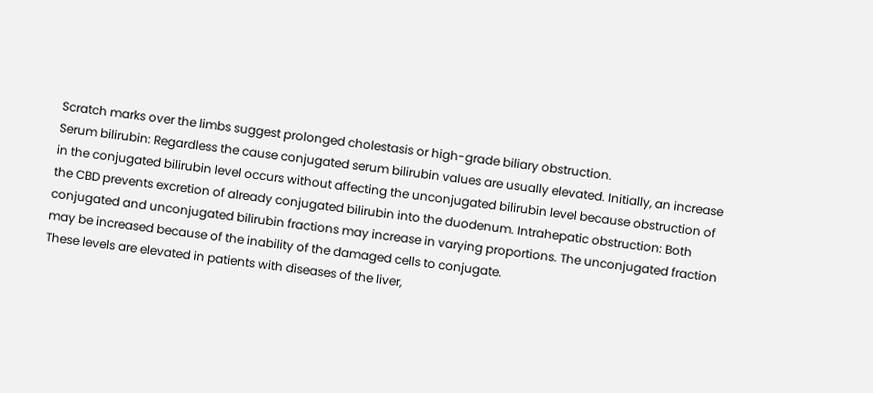Scratch marks over the limbs suggest prolonged cholestasis or high-grade biliary obstruction.
Serum bilirubin: Regardless the cause conjugated serum bilirubin values are usually elevated. Initially, an increase in the conjugated bilirubin level occurs without affecting the unconjugated bilirubin level because obstruction of the CBD prevents excretion of already conjugated bilirubin into the duodenum. Intrahepatic obstruction: Both conjugated and unconjugated bilirubin fractions may increase in varying proportions. The unconjugated fraction may be increased because of the inability of the damaged cells to conjugate.
These levels are elevated in patients with diseases of the liver,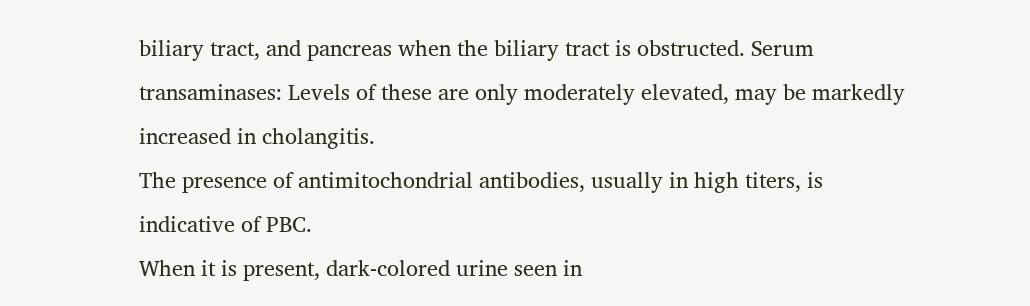biliary tract, and pancreas when the biliary tract is obstructed. Serum transaminases: Levels of these are only moderately elevated, may be markedly increased in cholangitis.
The presence of antimitochondrial antibodies, usually in high titers, is indicative of PBC.
When it is present, dark-colored urine seen in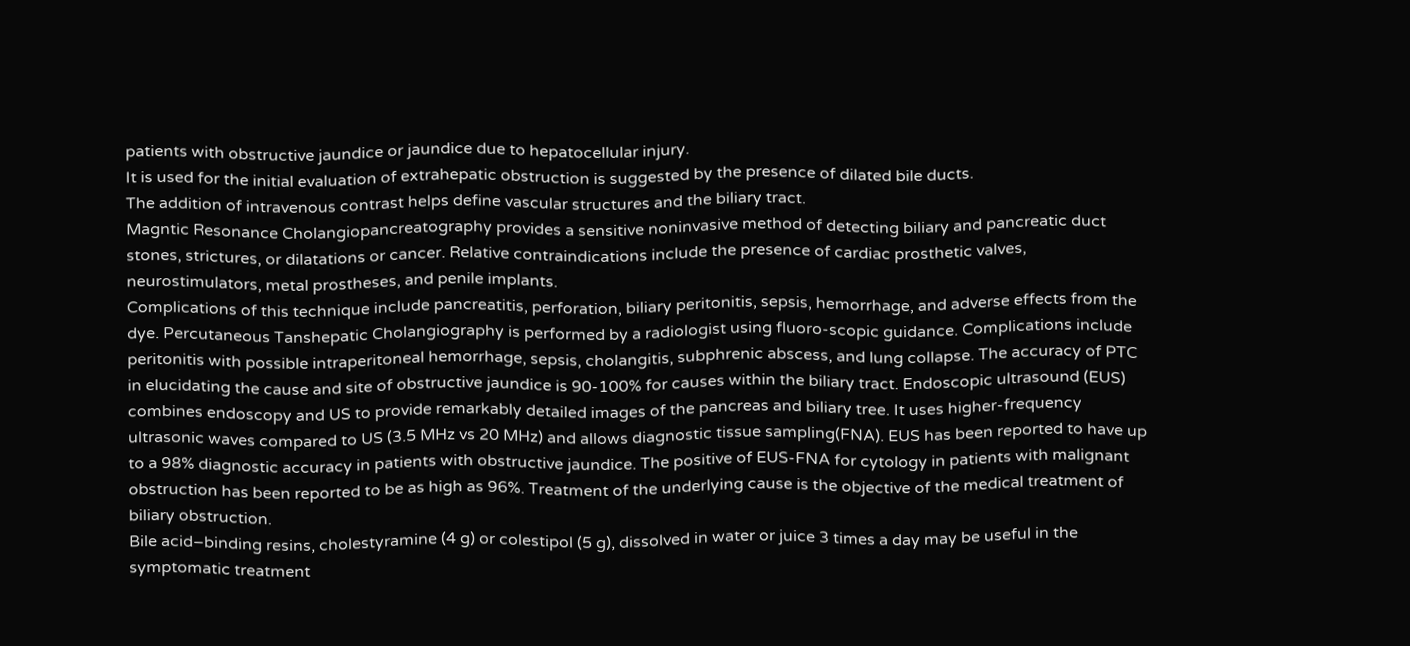patients with obstructive jaundice or jaundice due to hepatocellular injury.
It is used for the initial evaluation of extrahepatic obstruction is suggested by the presence of dilated bile ducts.
The addition of intravenous contrast helps define vascular structures and the biliary tract.
Magntic Resonance Cholangiopancreatography provides a sensitive noninvasive method of detecting biliary and pancreatic duct stones, strictures, or dilatations or cancer. Relative contraindications include the presence of cardiac prosthetic valves, neurostimulators, metal prostheses, and penile implants.
Complications of this technique include pancreatitis, perforation, biliary peritonitis, sepsis, hemorrhage, and adverse effects from the dye. Percutaneous Tanshepatic Cholangiography is performed by a radiologist using fluoro-scopic guidance. Complications include peritonitis with possible intraperitoneal hemorrhage, sepsis, cholangitis, subphrenic abscess, and lung collapse. The accuracy of PTC in elucidating the cause and site of obstructive jaundice is 90-100% for causes within the biliary tract. Endoscopic ultrasound (EUS) combines endoscopy and US to provide remarkably detailed images of the pancreas and biliary tree. It uses higher-frequency ultrasonic waves compared to US (3.5 MHz vs 20 MHz) and allows diagnostic tissue sampling(FNA). EUS has been reported to have up to a 98% diagnostic accuracy in patients with obstructive jaundice. The positive of EUS-FNA for cytology in patients with malignant obstruction has been reported to be as high as 96%. Treatment of the underlying cause is the objective of the medical treatment of biliary obstruction.
Bile acid–binding resins, cholestyramine (4 g) or colestipol (5 g), dissolved in water or juice 3 times a day may be useful in the symptomatic treatment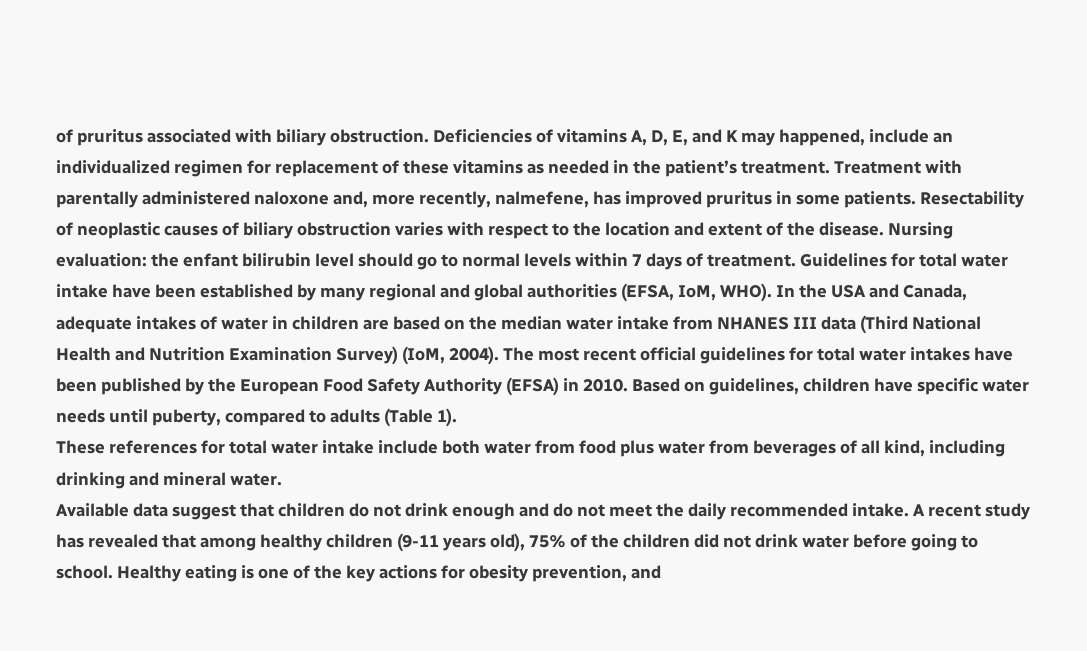of pruritus associated with biliary obstruction. Deficiencies of vitamins A, D, E, and K may happened, include an individualized regimen for replacement of these vitamins as needed in the patient’s treatment. Treatment with parentally administered naloxone and, more recently, nalmefene, has improved pruritus in some patients. Resectability of neoplastic causes of biliary obstruction varies with respect to the location and extent of the disease. Nursing evaluation: the enfant bilirubin level should go to normal levels within 7 days of treatment. Guidelines for total water intake have been established by many regional and global authorities (EFSA, IoM, WHO). In the USA and Canada, adequate intakes of water in children are based on the median water intake from NHANES III data (Third National Health and Nutrition Examination Survey) (IoM, 2004). The most recent official guidelines for total water intakes have been published by the European Food Safety Authority (EFSA) in 2010. Based on guidelines, children have specific water needs until puberty, compared to adults (Table 1).
These references for total water intake include both water from food plus water from beverages of all kind, including drinking and mineral water.
Available data suggest that children do not drink enough and do not meet the daily recommended intake. A recent study has revealed that among healthy children (9-11 years old), 75% of the children did not drink water before going to school. Healthy eating is one of the key actions for obesity prevention, and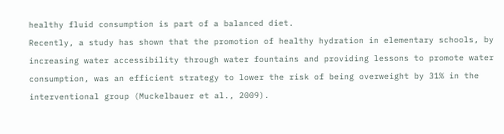healthy fluid consumption is part of a balanced diet.
Recently, a study has shown that the promotion of healthy hydration in elementary schools, by increasing water accessibility through water fountains and providing lessons to promote water consumption, was an efficient strategy to lower the risk of being overweight by 31% in the interventional group (Muckelbauer et al., 2009).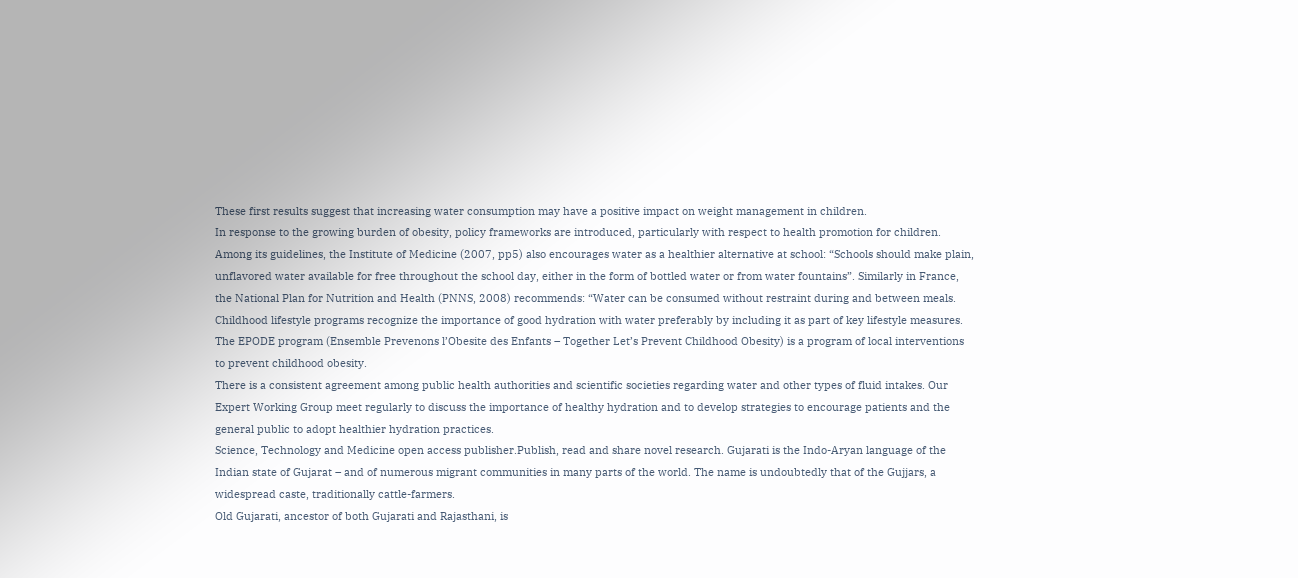These first results suggest that increasing water consumption may have a positive impact on weight management in children.
In response to the growing burden of obesity, policy frameworks are introduced, particularly with respect to health promotion for children. Among its guidelines, the Institute of Medicine (2007, pp5) also encourages water as a healthier alternative at school: “Schools should make plain, unflavored water available for free throughout the school day, either in the form of bottled water or from water fountains”. Similarly in France, the National Plan for Nutrition and Health (PNNS, 2008) recommends: “Water can be consumed without restraint during and between meals. Childhood lifestyle programs recognize the importance of good hydration with water preferably by including it as part of key lifestyle measures. The EPODE program (Ensemble Prevenons l’Obesite des Enfants – Together Let’s Prevent Childhood Obesity) is a program of local interventions to prevent childhood obesity.
There is a consistent agreement among public health authorities and scientific societies regarding water and other types of fluid intakes. Our Expert Working Group meet regularly to discuss the importance of healthy hydration and to develop strategies to encourage patients and the general public to adopt healthier hydration practices.
Science, Technology and Medicine open access publisher.Publish, read and share novel research. Gujarati is the Indo-Aryan language of the Indian state of Gujarat – and of numerous migrant communities in many parts of the world. The name is undoubtedly that of the Gujjars, a widespread caste, traditionally cattle-farmers.
Old Gujarati, ancestor of both Gujarati and Rajasthani, is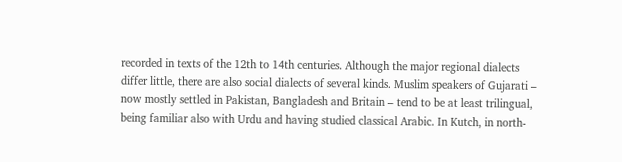recorded in texts of the 12th to 14th centuries. Although the major regional dialects differ little, there are also social dialects of several kinds. Muslim speakers of Gujarati – now mostly settled in Pakistan, Bangladesh and Britain – tend to be at least trilingual, being familiar also with Urdu and having studied classical Arabic. In Kutch, in north-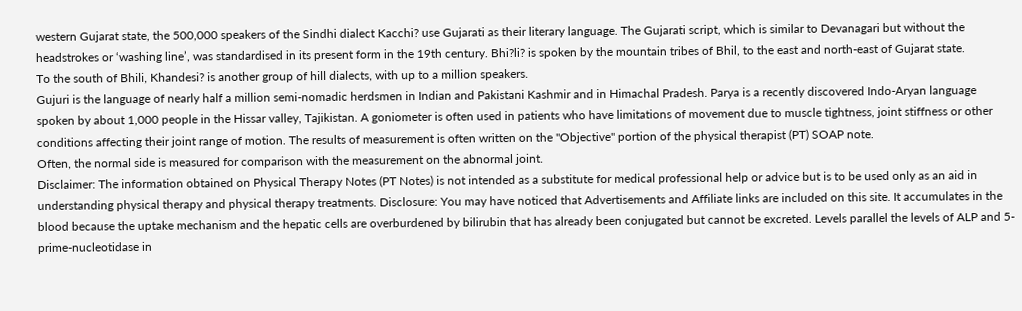western Gujarat state, the 500,000 speakers of the Sindhi dialect Kacchi? use Gujarati as their literary language. The Gujarati script, which is similar to Devanagari but without the headstrokes or ‘washing line’, was standardised in its present form in the 19th century. Bhi?li? is spoken by the mountain tribes of Bhil, to the east and north-east of Gujarat state.
To the south of Bhili, Khandesi? is another group of hill dialects, with up to a million speakers.
Gujuri is the language of nearly half a million semi-nomadic herdsmen in Indian and Pakistani Kashmir and in Himachal Pradesh. Parya is a recently discovered Indo-Aryan language spoken by about 1,000 people in the Hissar valley, Tajikistan. A goniometer is often used in patients who have limitations of movement due to muscle tightness, joint stiffness or other conditions affecting their joint range of motion. The results of measurement is often written on the "Objective" portion of the physical therapist (PT) SOAP note.
Often, the normal side is measured for comparison with the measurement on the abnormal joint.
Disclaimer: The information obtained on Physical Therapy Notes (PT Notes) is not intended as a substitute for medical professional help or advice but is to be used only as an aid in understanding physical therapy and physical therapy treatments. Disclosure: You may have noticed that Advertisements and Affiliate links are included on this site. It accumulates in the blood because the uptake mechanism and the hepatic cells are overburdened by bilirubin that has already been conjugated but cannot be excreted. Levels parallel the levels of ALP and 5-prime-nucleotidase in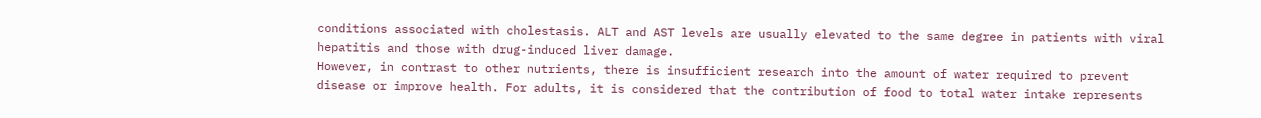conditions associated with cholestasis. ALT and AST levels are usually elevated to the same degree in patients with viral hepatitis and those with drug-induced liver damage.
However, in contrast to other nutrients, there is insufficient research into the amount of water required to prevent disease or improve health. For adults, it is considered that the contribution of food to total water intake represents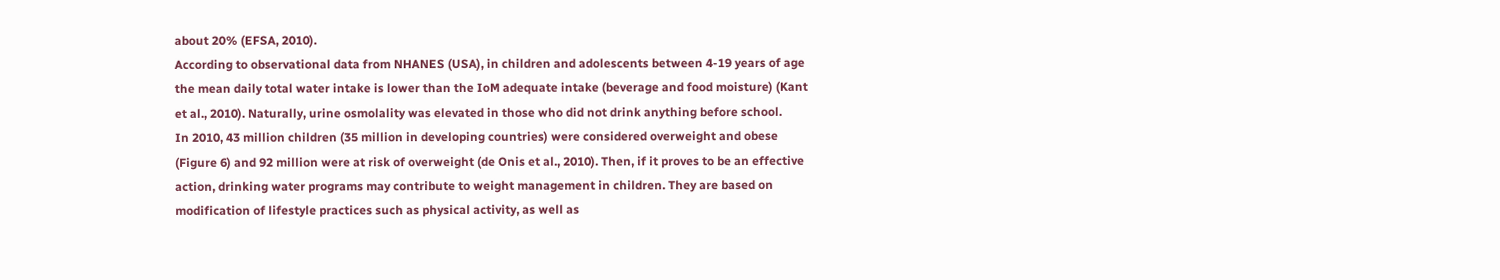about 20% (EFSA, 2010).
According to observational data from NHANES (USA), in children and adolescents between 4-19 years of age the mean daily total water intake is lower than the IoM adequate intake (beverage and food moisture) (Kant et al., 2010). Naturally, urine osmolality was elevated in those who did not drink anything before school.
In 2010, 43 million children (35 million in developing countries) were considered overweight and obese (Figure 6) and 92 million were at risk of overweight (de Onis et al., 2010). Then, if it proves to be an effective action, drinking water programs may contribute to weight management in children. They are based on modification of lifestyle practices such as physical activity, as well as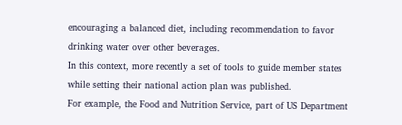encouraging a balanced diet, including recommendation to favor drinking water over other beverages.
In this context, more recently a set of tools to guide member states while setting their national action plan was published.
For example, the Food and Nutrition Service, part of US Department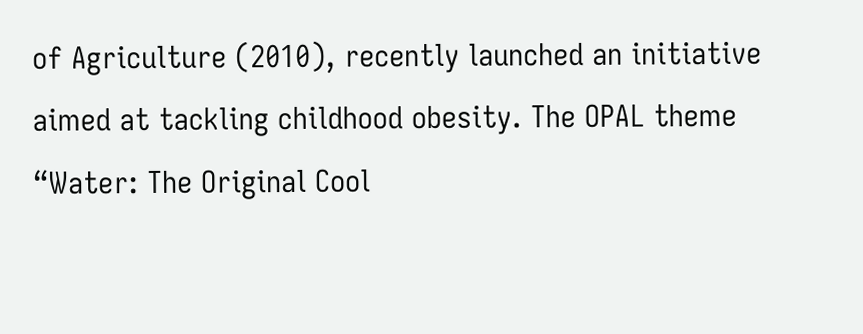of Agriculture (2010), recently launched an initiative aimed at tackling childhood obesity. The OPAL theme “Water: The Original Cool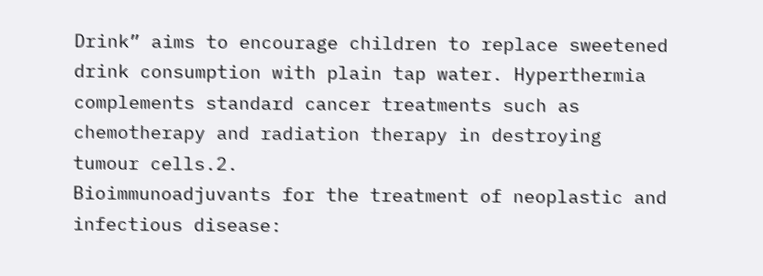Drink” aims to encourage children to replace sweetened drink consumption with plain tap water. Hyperthermia complements standard cancer treatments such as chemotherapy and radiation therapy in destroying tumour cells.2.
Bioimmunoadjuvants for the treatment of neoplastic and infectious disease: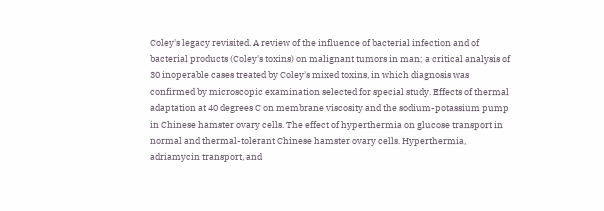Coley's legacy revisited. A review of the influence of bacterial infection and of bacterial products (Coley's toxins) on malignant tumors in man; a critical analysis of 30 inoperable cases treated by Coley's mixed toxins, in which diagnosis was confirmed by microscopic examination selected for special study. Effects of thermal adaptation at 40 degrees C on membrane viscosity and the sodium-potassium pump in Chinese hamster ovary cells. The effect of hyperthermia on glucose transport in normal and thermal-tolerant Chinese hamster ovary cells. Hyperthermia, adriamycin transport, and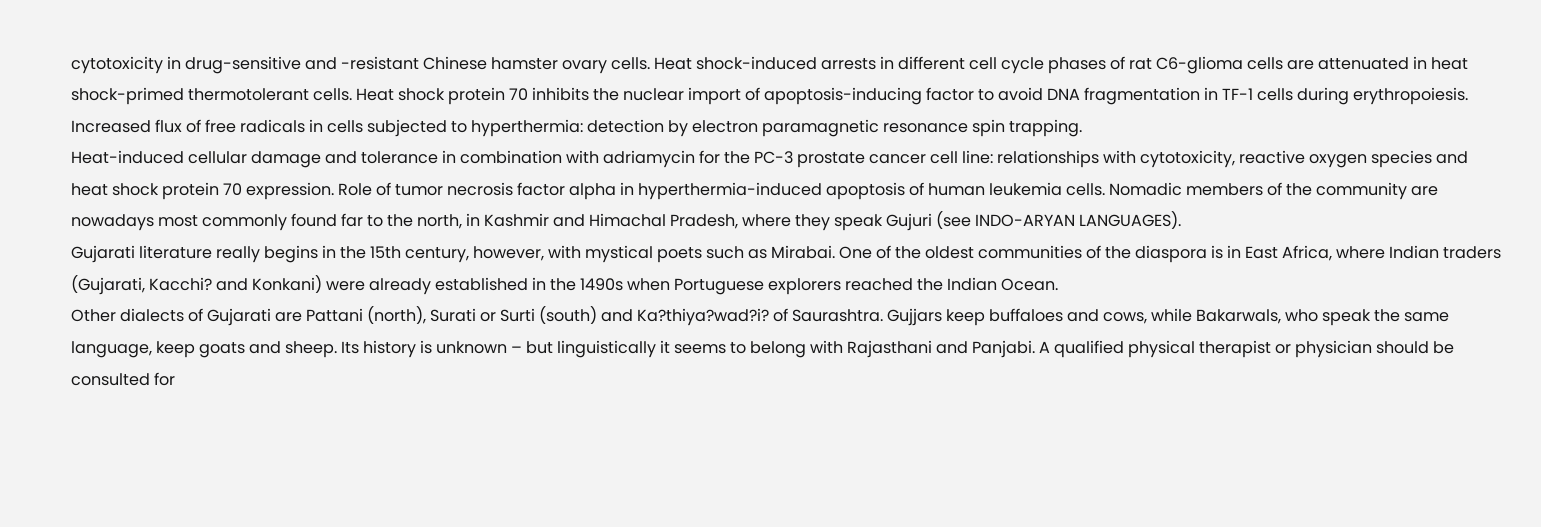cytotoxicity in drug-sensitive and -resistant Chinese hamster ovary cells. Heat shock-induced arrests in different cell cycle phases of rat C6-glioma cells are attenuated in heat shock-primed thermotolerant cells. Heat shock protein 70 inhibits the nuclear import of apoptosis-inducing factor to avoid DNA fragmentation in TF-1 cells during erythropoiesis.
Increased flux of free radicals in cells subjected to hyperthermia: detection by electron paramagnetic resonance spin trapping.
Heat-induced cellular damage and tolerance in combination with adriamycin for the PC-3 prostate cancer cell line: relationships with cytotoxicity, reactive oxygen species and heat shock protein 70 expression. Role of tumor necrosis factor alpha in hyperthermia-induced apoptosis of human leukemia cells. Nomadic members of the community are nowadays most commonly found far to the north, in Kashmir and Himachal Pradesh, where they speak Gujuri (see INDO-ARYAN LANGUAGES).
Gujarati literature really begins in the 15th century, however, with mystical poets such as Mirabai. One of the oldest communities of the diaspora is in East Africa, where Indian traders (Gujarati, Kacchi? and Konkani) were already established in the 1490s when Portuguese explorers reached the Indian Ocean.
Other dialects of Gujarati are Pattani (north), Surati or Surti (south) and Ka?thiya?wad?i? of Saurashtra. Gujjars keep buffaloes and cows, while Bakarwals, who speak the same language, keep goats and sheep. Its history is unknown – but linguistically it seems to belong with Rajasthani and Panjabi. A qualified physical therapist or physician should be consulted for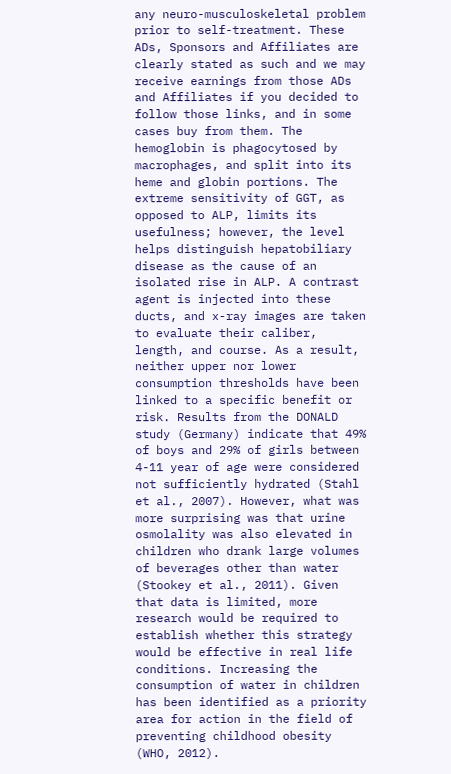any neuro-musculoskeletal problem prior to self-treatment. These ADs, Sponsors and Affiliates are clearly stated as such and we may receive earnings from those ADs and Affiliates if you decided to follow those links, and in some cases buy from them. The hemoglobin is phagocytosed by macrophages, and split into its heme and globin portions. The extreme sensitivity of GGT, as opposed to ALP, limits its usefulness; however, the level helps distinguish hepatobiliary disease as the cause of an isolated rise in ALP. A contrast agent is injected into these ducts, and x-ray images are taken to evaluate their caliber, length, and course. As a result, neither upper nor lower consumption thresholds have been linked to a specific benefit or risk. Results from the DONALD study (Germany) indicate that 49% of boys and 29% of girls between 4-11 year of age were considered not sufficiently hydrated (Stahl et al., 2007). However, what was more surprising was that urine osmolality was also elevated in children who drank large volumes of beverages other than water (Stookey et al., 2011). Given that data is limited, more research would be required to establish whether this strategy would be effective in real life conditions. Increasing the consumption of water in children has been identified as a priority area for action in the field of preventing childhood obesity (WHO, 2012).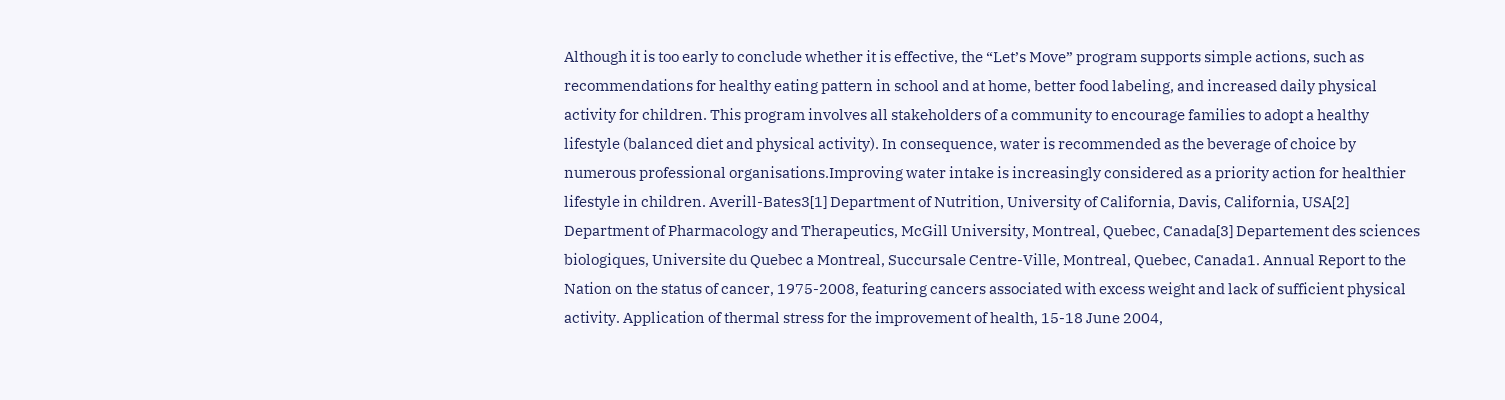Although it is too early to conclude whether it is effective, the “Let’s Move” program supports simple actions, such as recommendations for healthy eating pattern in school and at home, better food labeling, and increased daily physical activity for children. This program involves all stakeholders of a community to encourage families to adopt a healthy lifestyle (balanced diet and physical activity). In consequence, water is recommended as the beverage of choice by numerous professional organisations.Improving water intake is increasingly considered as a priority action for healthier lifestyle in children. Averill-Bates3[1] Department of Nutrition, University of California, Davis, California, USA[2] Department of Pharmacology and Therapeutics, McGill University, Montreal, Quebec, Canada[3] Departement des sciences biologiques, Universite du Quebec a Montreal, Succursale Centre-Ville, Montreal, Quebec, Canada1. Annual Report to the Nation on the status of cancer, 1975-2008, featuring cancers associated with excess weight and lack of sufficient physical activity. Application of thermal stress for the improvement of health, 15-18 June 2004,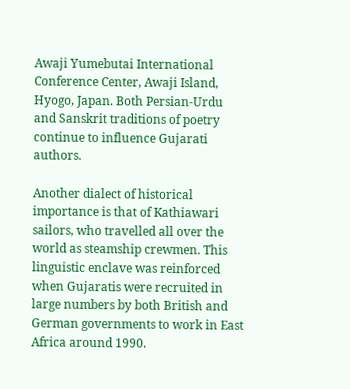Awaji Yumebutai International Conference Center, Awaji Island, Hyogo, Japan. Both Persian-Urdu and Sanskrit traditions of poetry continue to influence Gujarati authors.

Another dialect of historical importance is that of Kathiawari sailors, who travelled all over the world as steamship crewmen. This linguistic enclave was reinforced when Gujaratis were recruited in large numbers by both British and German governments to work in East Africa around 1990.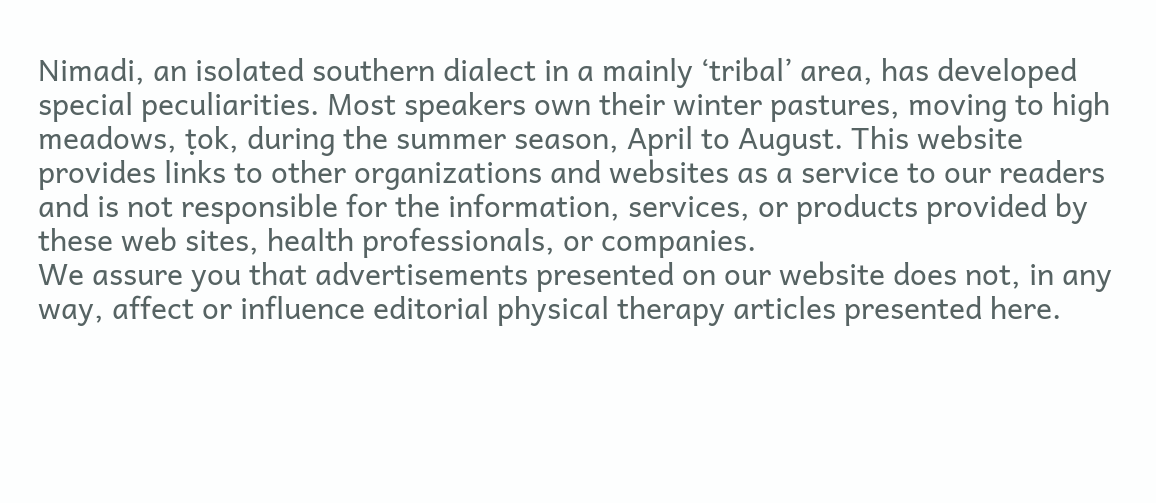Nimadi, an isolated southern dialect in a mainly ‘tribal’ area, has developed special peculiarities. Most speakers own their winter pastures, moving to high meadows, ṭok, during the summer season, April to August. This website provides links to other organizations and websites as a service to our readers and is not responsible for the information, services, or products provided by these web sites, health professionals, or companies.
We assure you that advertisements presented on our website does not, in any way, affect or influence editorial physical therapy articles presented here.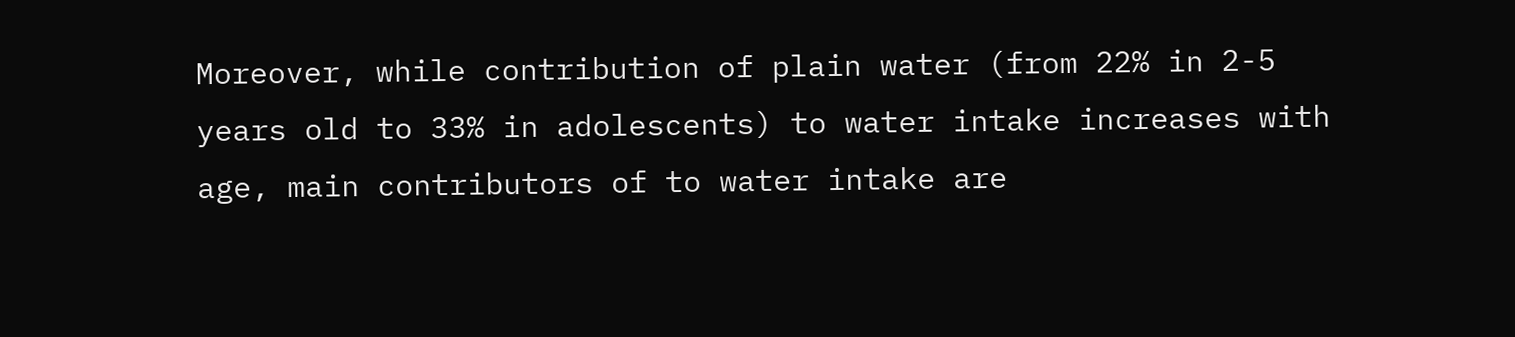Moreover, while contribution of plain water (from 22% in 2-5 years old to 33% in adolescents) to water intake increases with age, main contributors of to water intake are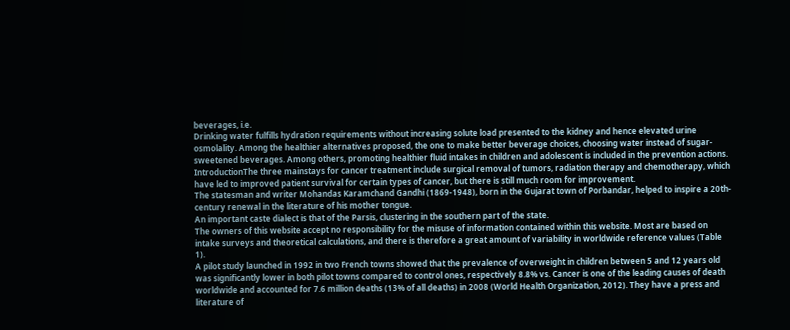beverages, i.e.
Drinking water fulfills hydration requirements without increasing solute load presented to the kidney and hence elevated urine osmolality. Among the healthier alternatives proposed, the one to make better beverage choices, choosing water instead of sugar-sweetened beverages. Among others, promoting healthier fluid intakes in children and adolescent is included in the prevention actions. IntroductionThe three mainstays for cancer treatment include surgical removal of tumors, radiation therapy and chemotherapy, which have led to improved patient survival for certain types of cancer, but there is still much room for improvement.
The statesman and writer Mohandas Karamchand Gandhi (1869-1948), born in the Gujarat town of Porbandar, helped to inspire a 20th-century renewal in the literature of his mother tongue.
An important caste dialect is that of the Parsis, clustering in the southern part of the state.
The owners of this website accept no responsibility for the misuse of information contained within this website. Most are based on intake surveys and theoretical calculations, and there is therefore a great amount of variability in worldwide reference values (Table 1).
A pilot study launched in 1992 in two French towns showed that the prevalence of overweight in children between 5 and 12 years old was significantly lower in both pilot towns compared to control ones, respectively 8.8% vs. Cancer is one of the leading causes of death worldwide and accounted for 7.6 million deaths (13% of all deaths) in 2008 (World Health Organization, 2012). They have a press and literature of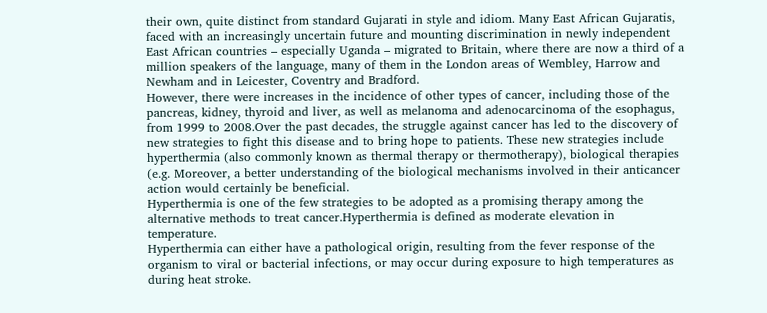their own, quite distinct from standard Gujarati in style and idiom. Many East African Gujaratis, faced with an increasingly uncertain future and mounting discrimination in newly independent East African countries – especially Uganda – migrated to Britain, where there are now a third of a million speakers of the language, many of them in the London areas of Wembley, Harrow and Newham and in Leicester, Coventry and Bradford.
However, there were increases in the incidence of other types of cancer, including those of the pancreas, kidney, thyroid and liver, as well as melanoma and adenocarcinoma of the esophagus, from 1999 to 2008.Over the past decades, the struggle against cancer has led to the discovery of new strategies to fight this disease and to bring hope to patients. These new strategies include hyperthermia (also commonly known as thermal therapy or thermotherapy), biological therapies (e.g. Moreover, a better understanding of the biological mechanisms involved in their anticancer action would certainly be beneficial.
Hyperthermia is one of the few strategies to be adopted as a promising therapy among the alternative methods to treat cancer.Hyperthermia is defined as moderate elevation in temperature.
Hyperthermia can either have a pathological origin, resulting from the fever response of the organism to viral or bacterial infections, or may occur during exposure to high temperatures as during heat stroke.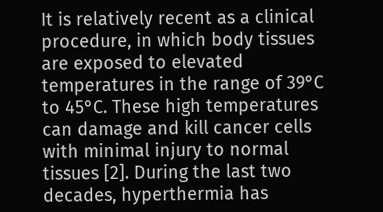It is relatively recent as a clinical procedure, in which body tissues are exposed to elevated temperatures in the range of 39°C to 45°C. These high temperatures can damage and kill cancer cells with minimal injury to normal tissues [2]. During the last two decades, hyperthermia has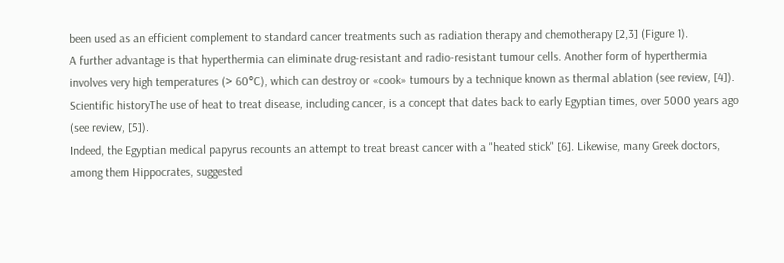been used as an efficient complement to standard cancer treatments such as radiation therapy and chemotherapy [2,3] (Figure 1).
A further advantage is that hyperthermia can eliminate drug-resistant and radio-resistant tumour cells. Another form of hyperthermia involves very high temperatures (> 60°C), which can destroy or «cook» tumours by a technique known as thermal ablation (see review, [4]).
Scientific historyThe use of heat to treat disease, including cancer, is a concept that dates back to early Egyptian times, over 5000 years ago (see review, [5]).
Indeed, the Egyptian medical papyrus recounts an attempt to treat breast cancer with a "heated stick" [6]. Likewise, many Greek doctors, among them Hippocrates, suggested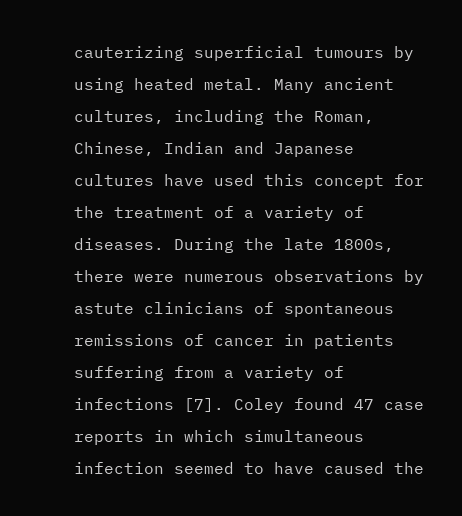cauterizing superficial tumours by using heated metal. Many ancient cultures, including the Roman, Chinese, Indian and Japanese cultures have used this concept for the treatment of a variety of diseases. During the late 1800s, there were numerous observations by astute clinicians of spontaneous remissions of cancer in patients suffering from a variety of infections [7]. Coley found 47 case reports in which simultaneous infection seemed to have caused the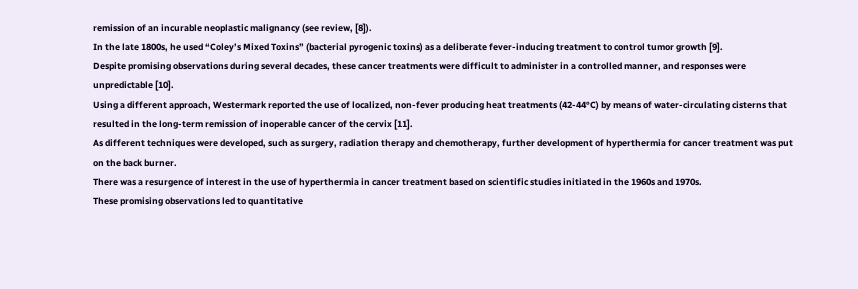remission of an incurable neoplastic malignancy (see review, [8]).
In the late 1800s, he used “Coley’s Mixed Toxins” (bacterial pyrogenic toxins) as a deliberate fever-inducing treatment to control tumor growth [9].
Despite promising observations during several decades, these cancer treatments were difficult to administer in a controlled manner, and responses were unpredictable [10].
Using a different approach, Westermark reported the use of localized, non-fever producing heat treatments (42-44°C) by means of water-circulating cisterns that resulted in the long-term remission of inoperable cancer of the cervix [11].
As different techniques were developed, such as surgery, radiation therapy and chemotherapy, further development of hyperthermia for cancer treatment was put on the back burner.
There was a resurgence of interest in the use of hyperthermia in cancer treatment based on scientific studies initiated in the 1960s and 1970s.
These promising observations led to quantitative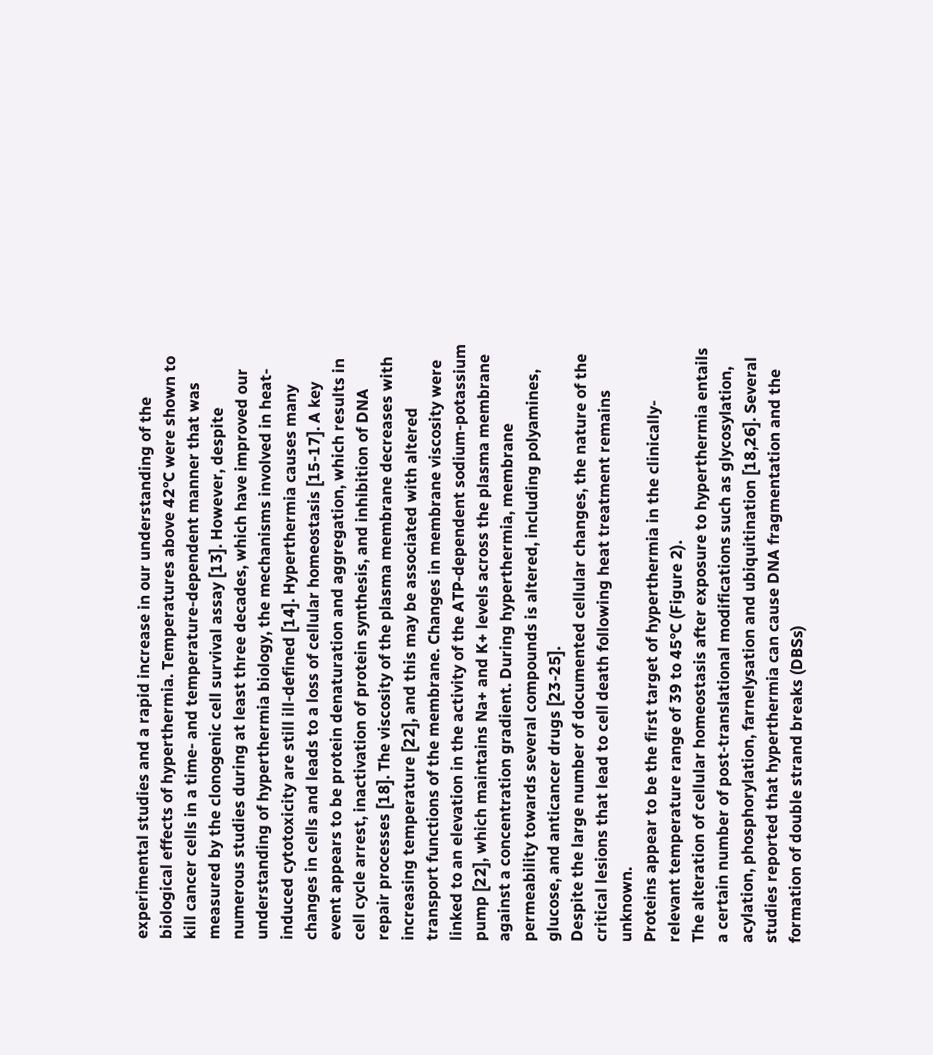experimental studies and a rapid increase in our understanding of the biological effects of hyperthermia. Temperatures above 42°C were shown to kill cancer cells in a time- and temperature-dependent manner that was measured by the clonogenic cell survival assay [13]. However, despite numerous studies during at least three decades, which have improved our understanding of hyperthermia biology, the mechanisms involved in heat-induced cytotoxicity are still ill-defined [14]. Hyperthermia causes many changes in cells and leads to a loss of cellular homeostasis [15-17]. A key event appears to be protein denaturation and aggregation, which results in cell cycle arrest, inactivation of protein synthesis, and inhibition of DNA repair processes [18]. The viscosity of the plasma membrane decreases with increasing temperature [22], and this may be associated with altered transport functions of the membrane. Changes in membrane viscosity were linked to an elevation in the activity of the ATP-dependent sodium-potassium pump [22], which maintains Na+ and K+ levels across the plasma membrane against a concentration gradient. During hyperthermia, membrane permeability towards several compounds is altered, including polyamines, glucose, and anticancer drugs [23-25].
Despite the large number of documented cellular changes, the nature of the critical lesions that lead to cell death following heat treatment remains unknown.
Proteins appear to be the first target of hyperthermia in the clinically-relevant temperature range of 39 to 45°C (Figure 2).
The alteration of cellular homeostasis after exposure to hyperthermia entails a certain number of post-translational modifications such as glycosylation, acylation, phosphorylation, farnelysation and ubiquitination [18,26]. Several studies reported that hyperthermia can cause DNA fragmentation and the formation of double strand breaks (DBSs)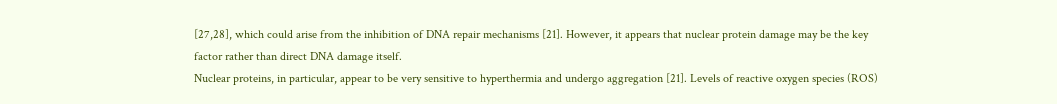[27,28], which could arise from the inhibition of DNA repair mechanisms [21]. However, it appears that nuclear protein damage may be the key factor rather than direct DNA damage itself.
Nuclear proteins, in particular, appear to be very sensitive to hyperthermia and undergo aggregation [21]. Levels of reactive oxygen species (ROS)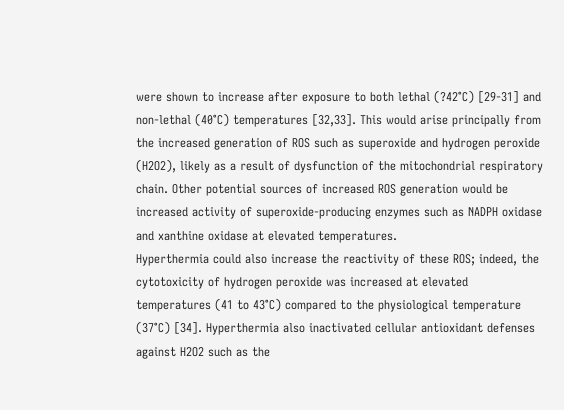were shown to increase after exposure to both lethal (?42°C) [29-31] and non-lethal (40°C) temperatures [32,33]. This would arise principally from the increased generation of ROS such as superoxide and hydrogen peroxide (H2O2), likely as a result of dysfunction of the mitochondrial respiratory chain. Other potential sources of increased ROS generation would be increased activity of superoxide-producing enzymes such as NADPH oxidase and xanthine oxidase at elevated temperatures.
Hyperthermia could also increase the reactivity of these ROS; indeed, the cytotoxicity of hydrogen peroxide was increased at elevated temperatures (41 to 43°C) compared to the physiological temperature (37°C) [34]. Hyperthermia also inactivated cellular antioxidant defenses against H2O2 such as the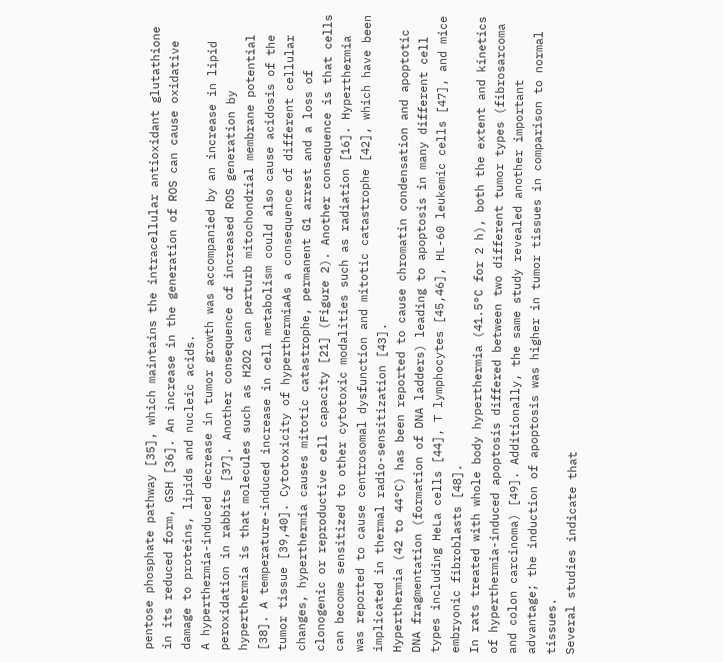pentose phosphate pathway [35], which maintains the intracellular antioxidant glutathione in its reduced form, GSH [36]. An increase in the generation of ROS can cause oxidative damage to proteins, lipids and nucleic acids.
A hyperthermia-induced decrease in tumor growth was accompanied by an increase in lipid peroxidation in rabbits [37]. Another consequence of increased ROS generation by hyperthermia is that molecules such as H2O2 can perturb mitochondrial membrane potential [38]. A temperature-induced increase in cell metabolism could also cause acidosis of the tumor tissue [39,40]. Cytotoxicity of hyperthermiaAs a consequence of different cellular changes, hyperthermia causes mitotic catastrophe, permanent G1 arrest and a loss of clonogenic or reproductive cell capacity [21] (Figure 2). Another consequence is that cells can become sensitized to other cytotoxic modalities such as radiation [16]. Hyperthermia was reported to cause centrosomal dysfunction and mitotic catastrophe [42], which have been implicated in thermal radio-sensitization [43].
Hyperthermia (42 to 44°C) has been reported to cause chromatin condensation and apoptotic DNA fragmentation (formation of DNA ladders) leading to apoptosis in many different cell types including HeLa cells [44], T lymphocytes [45,46], HL-60 leukemic cells [47], and mice embryonic fibroblasts [48].
In rats treated with whole body hyperthermia (41.5°C for 2 h), both the extent and kinetics of hyperthermia-induced apoptosis differed between two different tumor types (fibrosarcoma and colon carcinoma) [49]. Additionally, the same study revealed another important advantage; the induction of apoptosis was higher in tumor tissues in comparison to normal tissues.
Several studies indicate that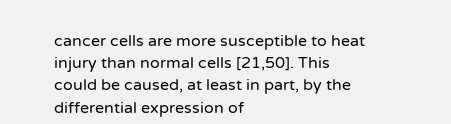cancer cells are more susceptible to heat injury than normal cells [21,50]. This could be caused, at least in part, by the differential expression of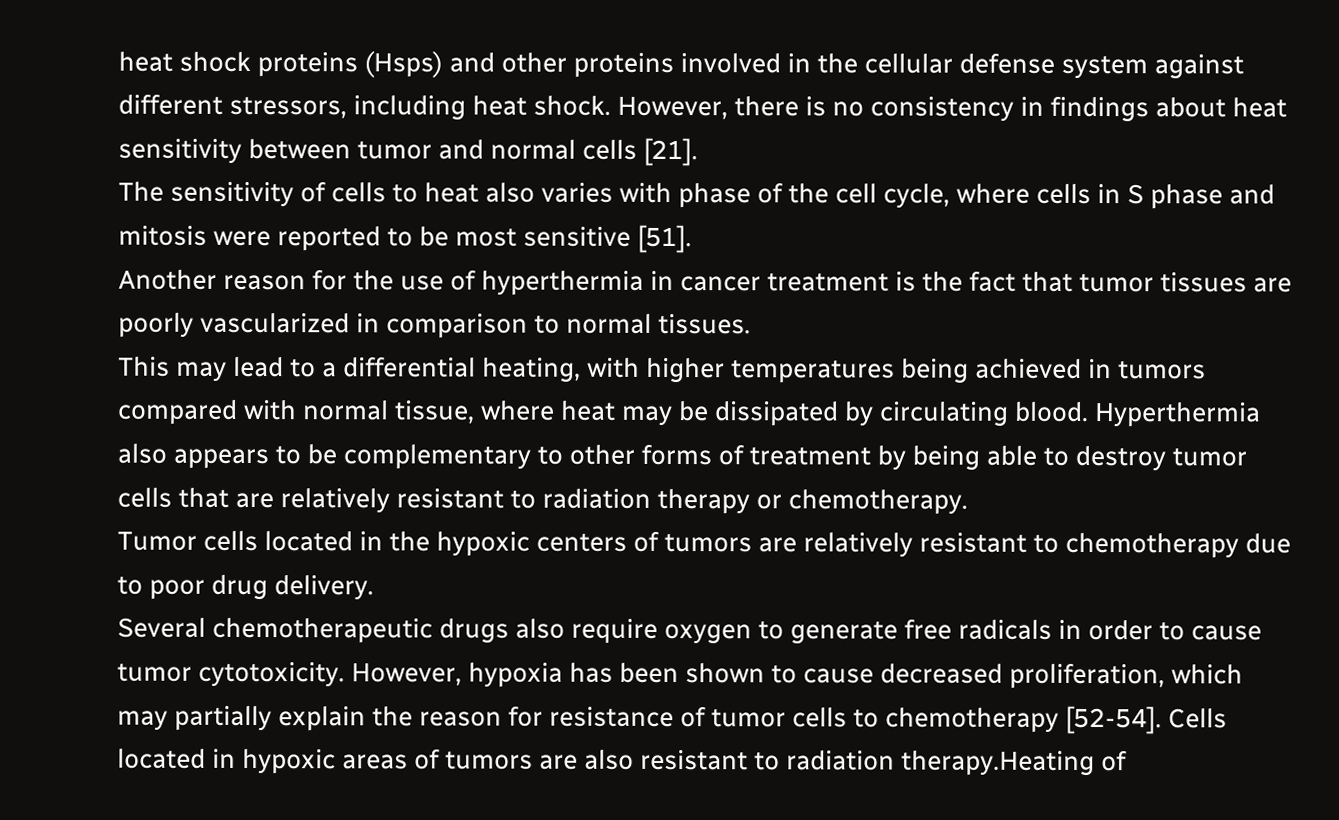heat shock proteins (Hsps) and other proteins involved in the cellular defense system against different stressors, including heat shock. However, there is no consistency in findings about heat sensitivity between tumor and normal cells [21].
The sensitivity of cells to heat also varies with phase of the cell cycle, where cells in S phase and mitosis were reported to be most sensitive [51].
Another reason for the use of hyperthermia in cancer treatment is the fact that tumor tissues are poorly vascularized in comparison to normal tissues.
This may lead to a differential heating, with higher temperatures being achieved in tumors compared with normal tissue, where heat may be dissipated by circulating blood. Hyperthermia also appears to be complementary to other forms of treatment by being able to destroy tumor cells that are relatively resistant to radiation therapy or chemotherapy.
Tumor cells located in the hypoxic centers of tumors are relatively resistant to chemotherapy due to poor drug delivery.
Several chemotherapeutic drugs also require oxygen to generate free radicals in order to cause tumor cytotoxicity. However, hypoxia has been shown to cause decreased proliferation, which may partially explain the reason for resistance of tumor cells to chemotherapy [52-54]. Cells located in hypoxic areas of tumors are also resistant to radiation therapy.Heating of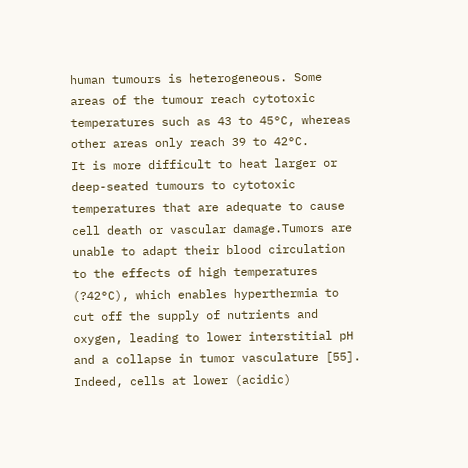human tumours is heterogeneous. Some areas of the tumour reach cytotoxic temperatures such as 43 to 45°C, whereas other areas only reach 39 to 42°C.
It is more difficult to heat larger or deep-seated tumours to cytotoxic temperatures that are adequate to cause cell death or vascular damage.Tumors are unable to adapt their blood circulation to the effects of high temperatures (?42°C), which enables hyperthermia to cut off the supply of nutrients and oxygen, leading to lower interstitial pH and a collapse in tumor vasculature [55]. Indeed, cells at lower (acidic)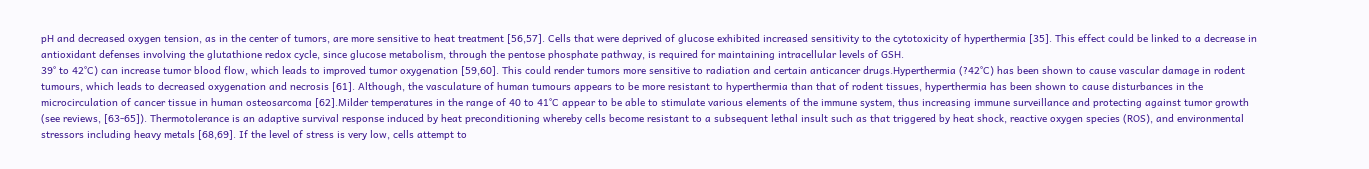pH and decreased oxygen tension, as in the center of tumors, are more sensitive to heat treatment [56,57]. Cells that were deprived of glucose exhibited increased sensitivity to the cytotoxicity of hyperthermia [35]. This effect could be linked to a decrease in antioxidant defenses involving the glutathione redox cycle, since glucose metabolism, through the pentose phosphate pathway, is required for maintaining intracellular levels of GSH.
39° to 42°C) can increase tumor blood flow, which leads to improved tumor oxygenation [59,60]. This could render tumors more sensitive to radiation and certain anticancer drugs.Hyperthermia (?42°C) has been shown to cause vascular damage in rodent tumours, which leads to decreased oxygenation and necrosis [61]. Although, the vasculature of human tumours appears to be more resistant to hyperthermia than that of rodent tissues, hyperthermia has been shown to cause disturbances in the microcirculation of cancer tissue in human osteosarcoma [62].Milder temperatures in the range of 40 to 41°C appear to be able to stimulate various elements of the immune system, thus increasing immune surveillance and protecting against tumor growth (see reviews, [63-65]). Thermotolerance is an adaptive survival response induced by heat preconditioning whereby cells become resistant to a subsequent lethal insult such as that triggered by heat shock, reactive oxygen species (ROS), and environmental stressors including heavy metals [68,69]. If the level of stress is very low, cells attempt to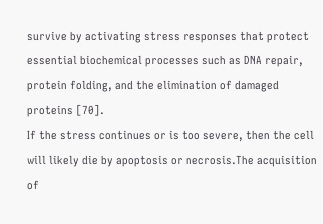survive by activating stress responses that protect essential biochemical processes such as DNA repair, protein folding, and the elimination of damaged proteins [70].
If the stress continues or is too severe, then the cell will likely die by apoptosis or necrosis.The acquisition of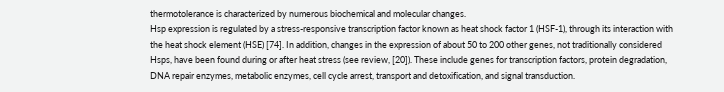thermotolerance is characterized by numerous biochemical and molecular changes.
Hsp expression is regulated by a stress-responsive transcription factor known as heat shock factor 1 (HSF-1), through its interaction with the heat shock element (HSE) [74]. In addition, changes in the expression of about 50 to 200 other genes, not traditionally considered Hsps, have been found during or after heat stress (see review, [20]). These include genes for transcription factors, protein degradation, DNA repair enzymes, metabolic enzymes, cell cycle arrest, transport and detoxification, and signal transduction.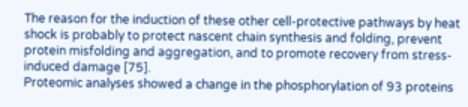The reason for the induction of these other cell-protective pathways by heat shock is probably to protect nascent chain synthesis and folding, prevent protein misfolding and aggregation, and to promote recovery from stress-induced damage [75].
Proteomic analyses showed a change in the phosphorylation of 93 proteins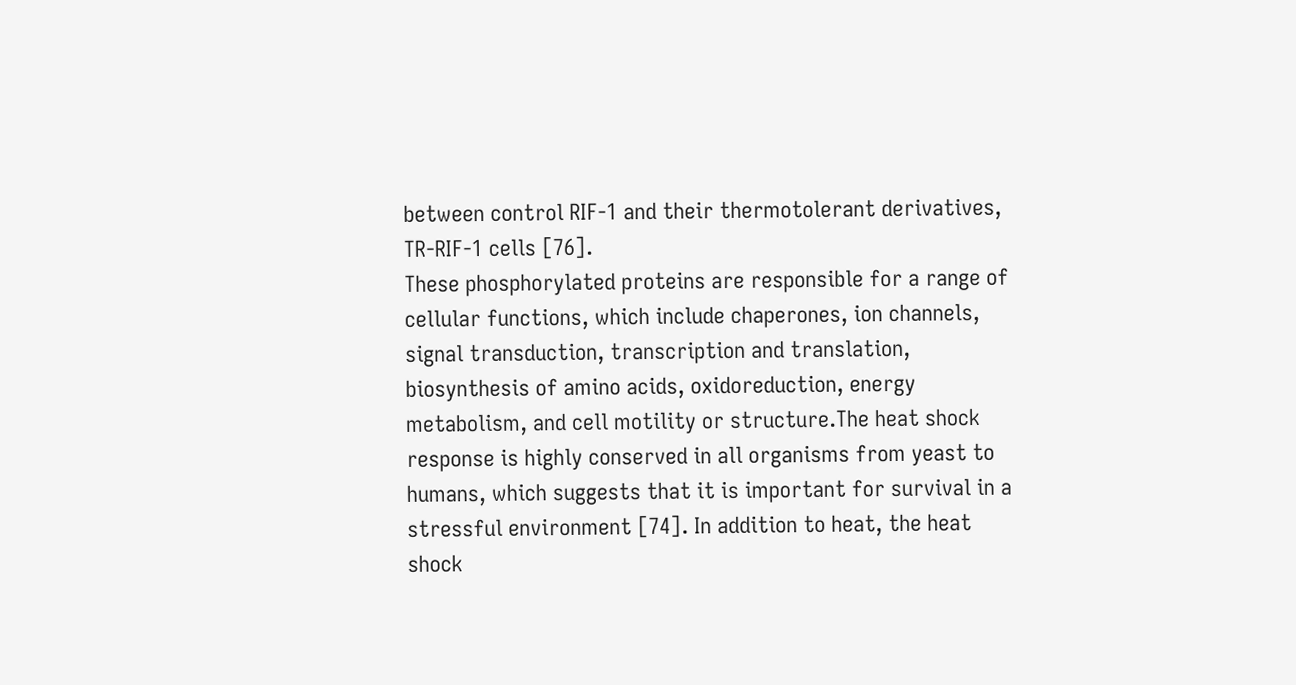between control RIF-1 and their thermotolerant derivatives, TR-RIF-1 cells [76].
These phosphorylated proteins are responsible for a range of cellular functions, which include chaperones, ion channels, signal transduction, transcription and translation, biosynthesis of amino acids, oxidoreduction, energy metabolism, and cell motility or structure.The heat shock response is highly conserved in all organisms from yeast to humans, which suggests that it is important for survival in a stressful environment [74]. In addition to heat, the heat shock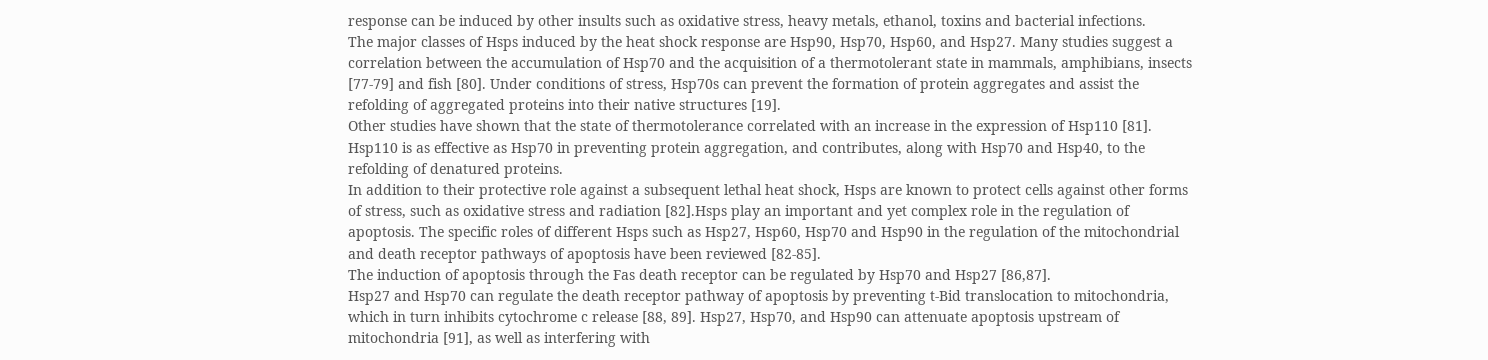response can be induced by other insults such as oxidative stress, heavy metals, ethanol, toxins and bacterial infections.
The major classes of Hsps induced by the heat shock response are Hsp90, Hsp70, Hsp60, and Hsp27. Many studies suggest a correlation between the accumulation of Hsp70 and the acquisition of a thermotolerant state in mammals, amphibians, insects [77-79] and fish [80]. Under conditions of stress, Hsp70s can prevent the formation of protein aggregates and assist the refolding of aggregated proteins into their native structures [19].
Other studies have shown that the state of thermotolerance correlated with an increase in the expression of Hsp110 [81]. Hsp110 is as effective as Hsp70 in preventing protein aggregation, and contributes, along with Hsp70 and Hsp40, to the refolding of denatured proteins.
In addition to their protective role against a subsequent lethal heat shock, Hsps are known to protect cells against other forms of stress, such as oxidative stress and radiation [82].Hsps play an important and yet complex role in the regulation of apoptosis. The specific roles of different Hsps such as Hsp27, Hsp60, Hsp70 and Hsp90 in the regulation of the mitochondrial and death receptor pathways of apoptosis have been reviewed [82-85].
The induction of apoptosis through the Fas death receptor can be regulated by Hsp70 and Hsp27 [86,87].
Hsp27 and Hsp70 can regulate the death receptor pathway of apoptosis by preventing t-Bid translocation to mitochondria, which in turn inhibits cytochrome c release [88, 89]. Hsp27, Hsp70, and Hsp90 can attenuate apoptosis upstream of mitochondria [91], as well as interfering with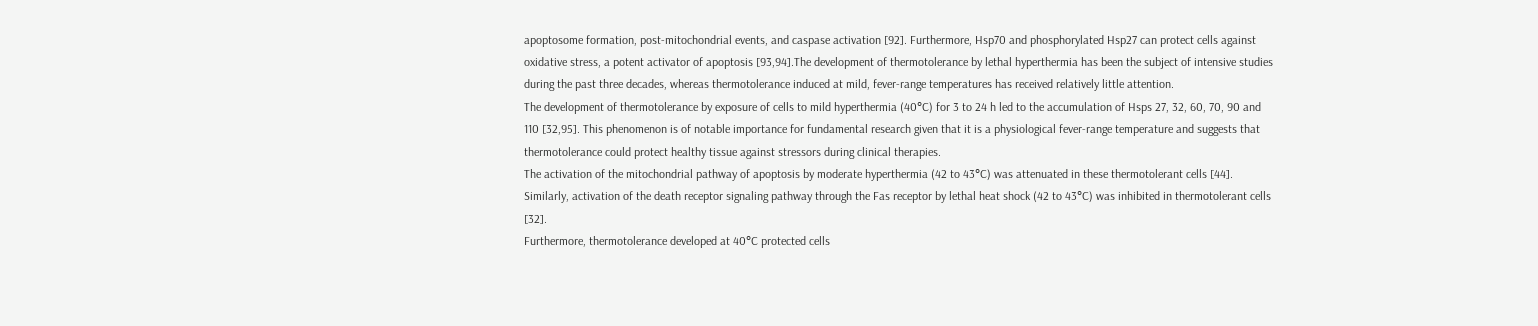apoptosome formation, post-mitochondrial events, and caspase activation [92]. Furthermore, Hsp70 and phosphorylated Hsp27 can protect cells against oxidative stress, a potent activator of apoptosis [93,94].The development of thermotolerance by lethal hyperthermia has been the subject of intensive studies during the past three decades, whereas thermotolerance induced at mild, fever-range temperatures has received relatively little attention.
The development of thermotolerance by exposure of cells to mild hyperthermia (40°C) for 3 to 24 h led to the accumulation of Hsps 27, 32, 60, 70, 90 and 110 [32,95]. This phenomenon is of notable importance for fundamental research given that it is a physiological fever-range temperature and suggests that thermotolerance could protect healthy tissue against stressors during clinical therapies.
The activation of the mitochondrial pathway of apoptosis by moderate hyperthermia (42 to 43°C) was attenuated in these thermotolerant cells [44]. Similarly, activation of the death receptor signaling pathway through the Fas receptor by lethal heat shock (42 to 43°C) was inhibited in thermotolerant cells [32].
Furthermore, thermotolerance developed at 40°C protected cells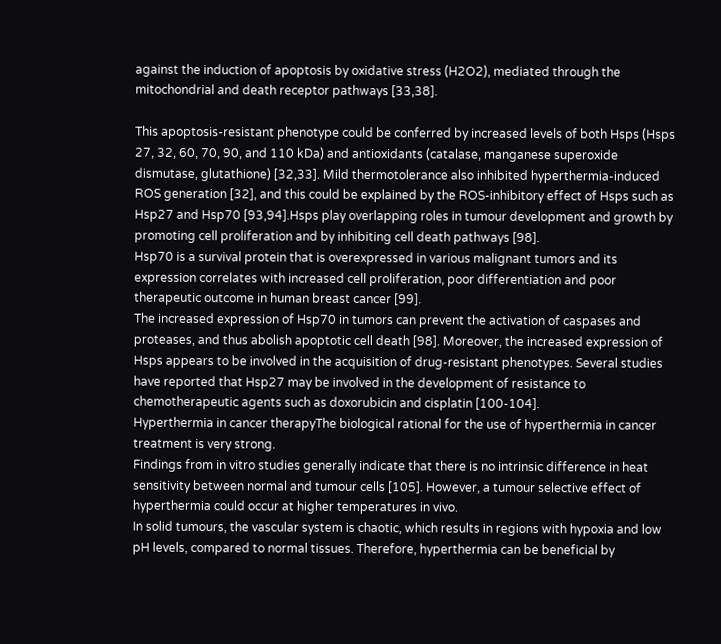against the induction of apoptosis by oxidative stress (H2O2), mediated through the mitochondrial and death receptor pathways [33,38].

This apoptosis-resistant phenotype could be conferred by increased levels of both Hsps (Hsps 27, 32, 60, 70, 90, and 110 kDa) and antioxidants (catalase, manganese superoxide dismutase, glutathione) [32,33]. Mild thermotolerance also inhibited hyperthermia-induced ROS generation [32], and this could be explained by the ROS-inhibitory effect of Hsps such as Hsp27 and Hsp70 [93,94].Hsps play overlapping roles in tumour development and growth by promoting cell proliferation and by inhibiting cell death pathways [98].
Hsp70 is a survival protein that is overexpressed in various malignant tumors and its expression correlates with increased cell proliferation, poor differentiation and poor therapeutic outcome in human breast cancer [99].
The increased expression of Hsp70 in tumors can prevent the activation of caspases and proteases, and thus abolish apoptotic cell death [98]. Moreover, the increased expression of Hsps appears to be involved in the acquisition of drug-resistant phenotypes. Several studies have reported that Hsp27 may be involved in the development of resistance to chemotherapeutic agents such as doxorubicin and cisplatin [100-104].
Hyperthermia in cancer therapyThe biological rational for the use of hyperthermia in cancer treatment is very strong.
Findings from in vitro studies generally indicate that there is no intrinsic difference in heat sensitivity between normal and tumour cells [105]. However, a tumour selective effect of hyperthermia could occur at higher temperatures in vivo.
In solid tumours, the vascular system is chaotic, which results in regions with hypoxia and low pH levels, compared to normal tissues. Therefore, hyperthermia can be beneficial by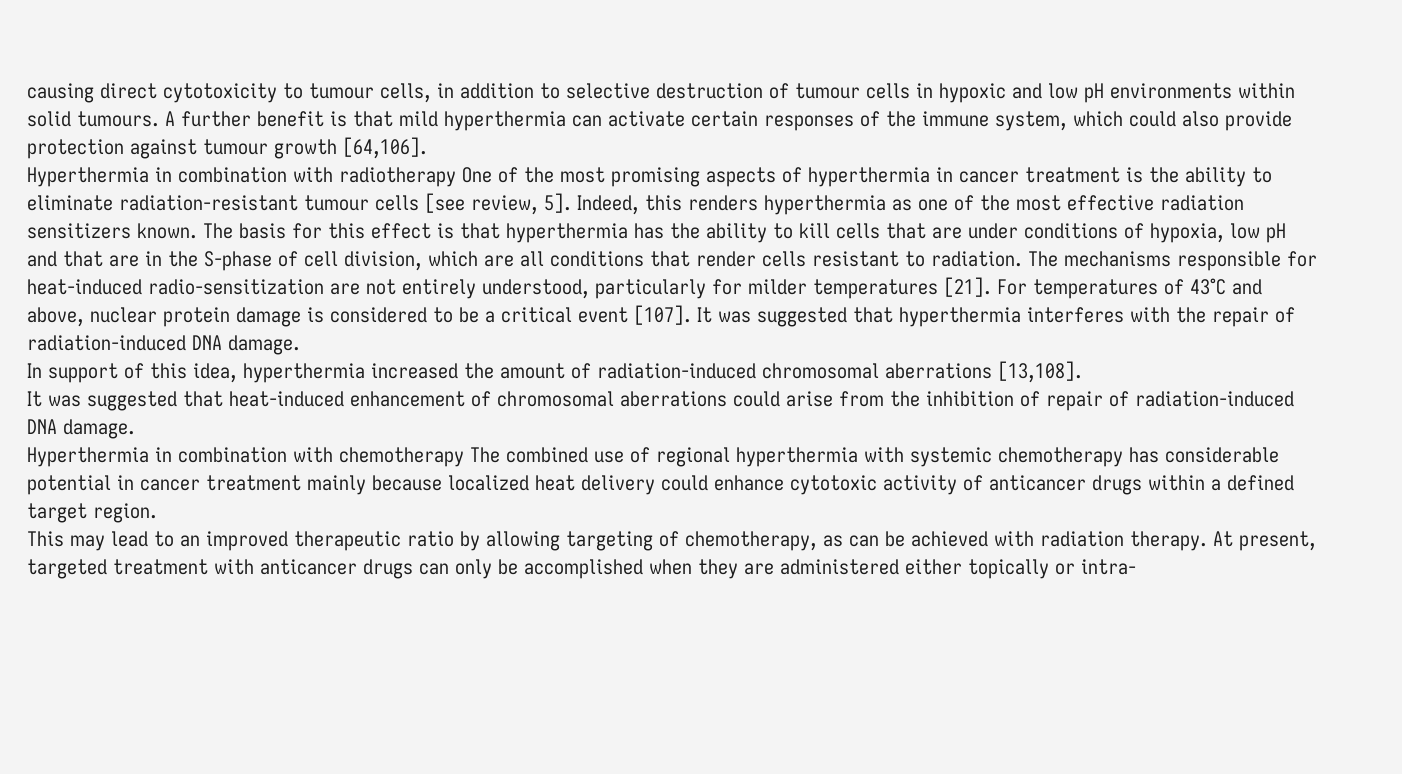causing direct cytotoxicity to tumour cells, in addition to selective destruction of tumour cells in hypoxic and low pH environments within solid tumours. A further benefit is that mild hyperthermia can activate certain responses of the immune system, which could also provide protection against tumour growth [64,106].
Hyperthermia in combination with radiotherapy One of the most promising aspects of hyperthermia in cancer treatment is the ability to eliminate radiation-resistant tumour cells [see review, 5]. Indeed, this renders hyperthermia as one of the most effective radiation sensitizers known. The basis for this effect is that hyperthermia has the ability to kill cells that are under conditions of hypoxia, low pH and that are in the S-phase of cell division, which are all conditions that render cells resistant to radiation. The mechanisms responsible for heat-induced radio-sensitization are not entirely understood, particularly for milder temperatures [21]. For temperatures of 43°C and above, nuclear protein damage is considered to be a critical event [107]. It was suggested that hyperthermia interferes with the repair of radiation-induced DNA damage.
In support of this idea, hyperthermia increased the amount of radiation-induced chromosomal aberrations [13,108].
It was suggested that heat-induced enhancement of chromosomal aberrations could arise from the inhibition of repair of radiation-induced DNA damage.
Hyperthermia in combination with chemotherapy The combined use of regional hyperthermia with systemic chemotherapy has considerable potential in cancer treatment mainly because localized heat delivery could enhance cytotoxic activity of anticancer drugs within a defined target region.
This may lead to an improved therapeutic ratio by allowing targeting of chemotherapy, as can be achieved with radiation therapy. At present, targeted treatment with anticancer drugs can only be accomplished when they are administered either topically or intra-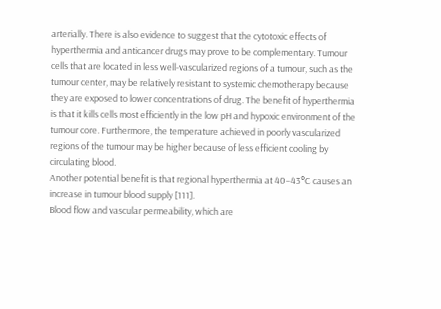arterially. There is also evidence to suggest that the cytotoxic effects of hyperthermia and anticancer drugs may prove to be complementary. Tumour cells that are located in less well-vascularized regions of a tumour, such as the tumour center, may be relatively resistant to systemic chemotherapy because they are exposed to lower concentrations of drug. The benefit of hyperthermia is that it kills cells most efficiently in the low pH and hypoxic environment of the tumour core. Furthermore, the temperature achieved in poorly vascularized regions of the tumour may be higher because of less efficient cooling by circulating blood.
Another potential benefit is that regional hyperthermia at 40–43°C causes an increase in tumour blood supply [111].
Blood flow and vascular permeability, which are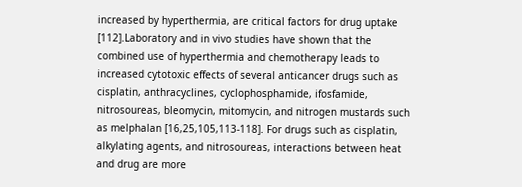increased by hyperthermia, are critical factors for drug uptake [112].Laboratory and in vivo studies have shown that the combined use of hyperthermia and chemotherapy leads to increased cytotoxic effects of several anticancer drugs such as cisplatin, anthracyclines, cyclophosphamide, ifosfamide, nitrosoureas, bleomycin, mitomycin, and nitrogen mustards such as melphalan [16,25,105,113-118]. For drugs such as cisplatin, alkylating agents, and nitrosoureas, interactions between heat and drug are more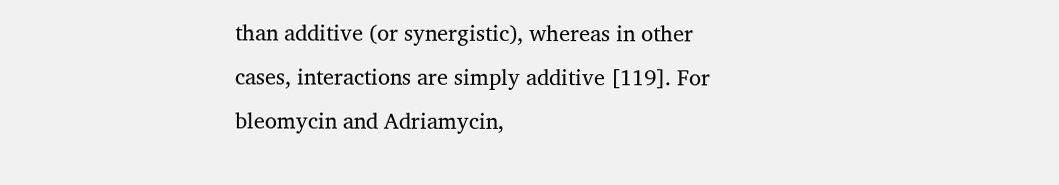than additive (or synergistic), whereas in other cases, interactions are simply additive [119]. For bleomycin and Adriamycin,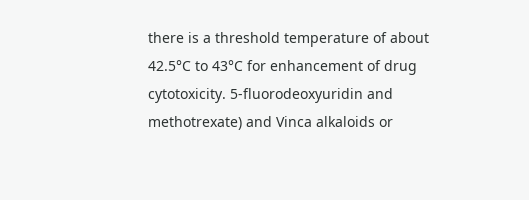there is a threshold temperature of about 42.5°C to 43°C for enhancement of drug cytotoxicity. 5-fluorodeoxyuridin and methotrexate) and Vinca alkaloids or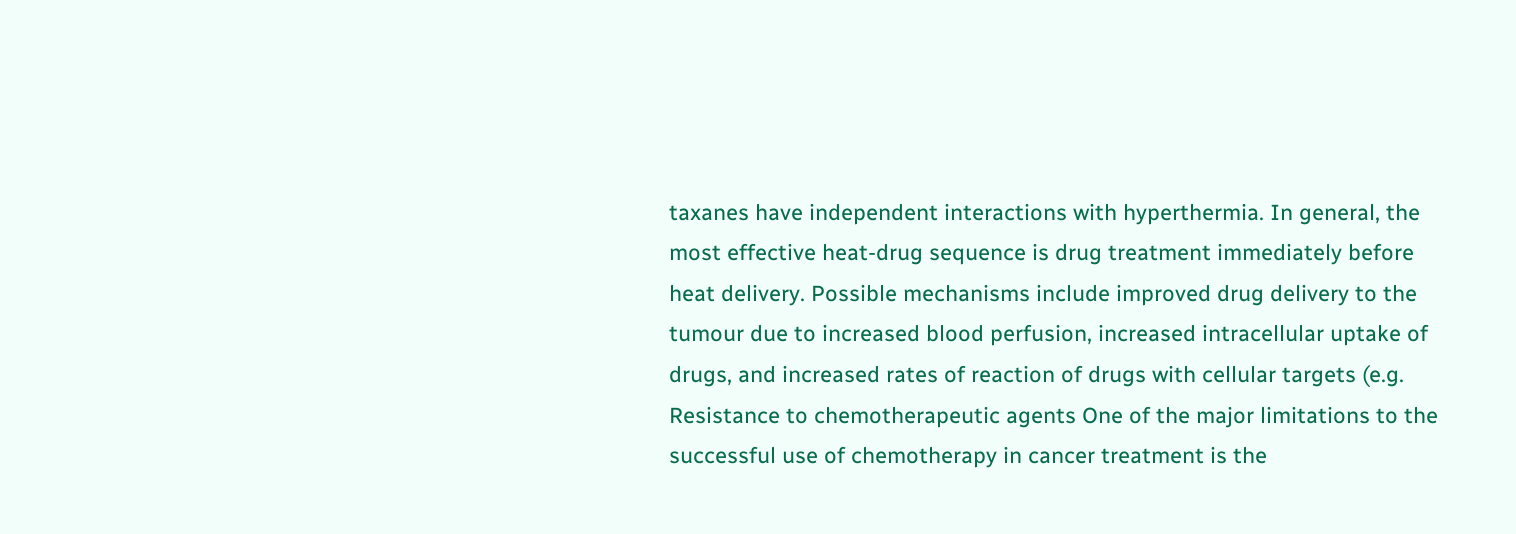taxanes have independent interactions with hyperthermia. In general, the most effective heat-drug sequence is drug treatment immediately before heat delivery. Possible mechanisms include improved drug delivery to the tumour due to increased blood perfusion, increased intracellular uptake of drugs, and increased rates of reaction of drugs with cellular targets (e.g.
Resistance to chemotherapeutic agents One of the major limitations to the successful use of chemotherapy in cancer treatment is the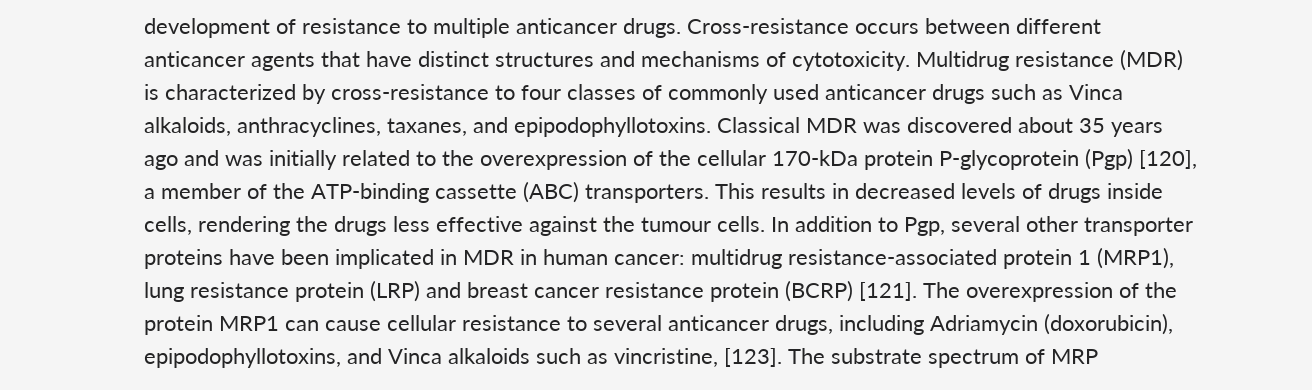development of resistance to multiple anticancer drugs. Cross-resistance occurs between different anticancer agents that have distinct structures and mechanisms of cytotoxicity. Multidrug resistance (MDR) is characterized by cross-resistance to four classes of commonly used anticancer drugs such as Vinca alkaloids, anthracyclines, taxanes, and epipodophyllotoxins. Classical MDR was discovered about 35 years ago and was initially related to the overexpression of the cellular 170-kDa protein P-glycoprotein (Pgp) [120], a member of the ATP-binding cassette (ABC) transporters. This results in decreased levels of drugs inside cells, rendering the drugs less effective against the tumour cells. In addition to Pgp, several other transporter proteins have been implicated in MDR in human cancer: multidrug resistance-associated protein 1 (MRP1), lung resistance protein (LRP) and breast cancer resistance protein (BCRP) [121]. The overexpression of the protein MRP1 can cause cellular resistance to several anticancer drugs, including Adriamycin (doxorubicin), epipodophyllotoxins, and Vinca alkaloids such as vincristine, [123]. The substrate spectrum of MRP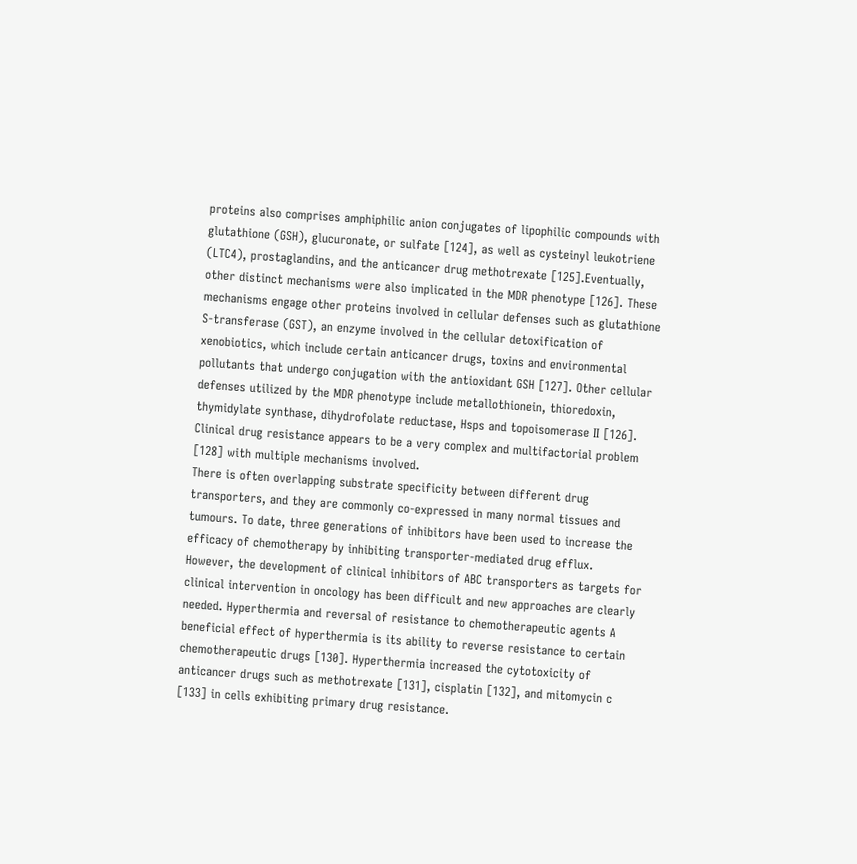proteins also comprises amphiphilic anion conjugates of lipophilic compounds with glutathione (GSH), glucuronate, or sulfate [124], as well as cysteinyl leukotriene (LTC4), prostaglandins, and the anticancer drug methotrexate [125].Eventually, other distinct mechanisms were also implicated in the MDR phenotype [126]. These mechanisms engage other proteins involved in cellular defenses such as glutathione S-transferase (GST), an enzyme involved in the cellular detoxification of xenobiotics, which include certain anticancer drugs, toxins and environmental pollutants that undergo conjugation with the antioxidant GSH [127]. Other cellular defenses utilized by the MDR phenotype include metallothionein, thioredoxin, thymidylate synthase, dihydrofolate reductase, Hsps and topoisomerase II [126]. Clinical drug resistance appears to be a very complex and multifactorial problem [128] with multiple mechanisms involved.
There is often overlapping substrate specificity between different drug transporters, and they are commonly co-expressed in many normal tissues and tumours. To date, three generations of inhibitors have been used to increase the efficacy of chemotherapy by inhibiting transporter-mediated drug efflux.
However, the development of clinical inhibitors of ABC transporters as targets for clinical intervention in oncology has been difficult and new approaches are clearly needed. Hyperthermia and reversal of resistance to chemotherapeutic agents A beneficial effect of hyperthermia is its ability to reverse resistance to certain chemotherapeutic drugs [130]. Hyperthermia increased the cytotoxicity of anticancer drugs such as methotrexate [131], cisplatin [132], and mitomycin c [133] in cells exhibiting primary drug resistance.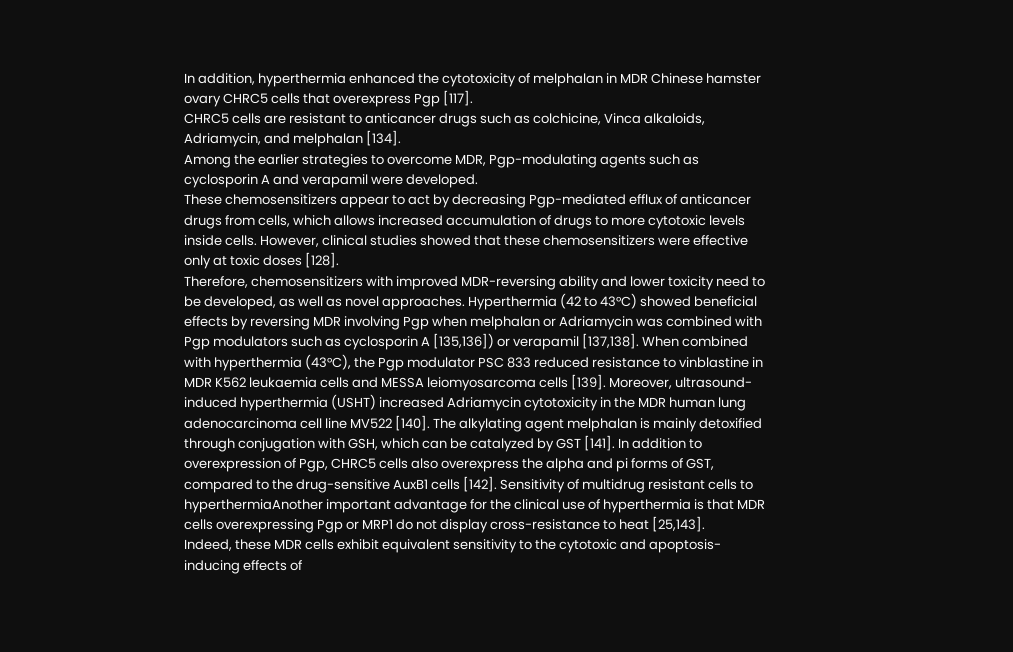In addition, hyperthermia enhanced the cytotoxicity of melphalan in MDR Chinese hamster ovary CHRC5 cells that overexpress Pgp [117].
CHRC5 cells are resistant to anticancer drugs such as colchicine, Vinca alkaloids, Adriamycin, and melphalan [134].
Among the earlier strategies to overcome MDR, Pgp-modulating agents such as cyclosporin A and verapamil were developed.
These chemosensitizers appear to act by decreasing Pgp-mediated efflux of anticancer drugs from cells, which allows increased accumulation of drugs to more cytotoxic levels inside cells. However, clinical studies showed that these chemosensitizers were effective only at toxic doses [128].
Therefore, chemosensitizers with improved MDR-reversing ability and lower toxicity need to be developed, as well as novel approaches. Hyperthermia (42 to 43°C) showed beneficial effects by reversing MDR involving Pgp when melphalan or Adriamycin was combined with Pgp modulators such as cyclosporin A [135,136]) or verapamil [137,138]. When combined with hyperthermia (43°C), the Pgp modulator PSC 833 reduced resistance to vinblastine in MDR K562 leukaemia cells and MESSA leiomyosarcoma cells [139]. Moreover, ultrasound-induced hyperthermia (USHT) increased Adriamycin cytotoxicity in the MDR human lung adenocarcinoma cell line MV522 [140]. The alkylating agent melphalan is mainly detoxified through conjugation with GSH, which can be catalyzed by GST [141]. In addition to overexpression of Pgp, CHRC5 cells also overexpress the alpha and pi forms of GST, compared to the drug-sensitive AuxB1 cells [142]. Sensitivity of multidrug resistant cells to hyperthermiaAnother important advantage for the clinical use of hyperthermia is that MDR cells overexpressing Pgp or MRP1 do not display cross-resistance to heat [25,143].
Indeed, these MDR cells exhibit equivalent sensitivity to the cytotoxic and apoptosis-inducing effects of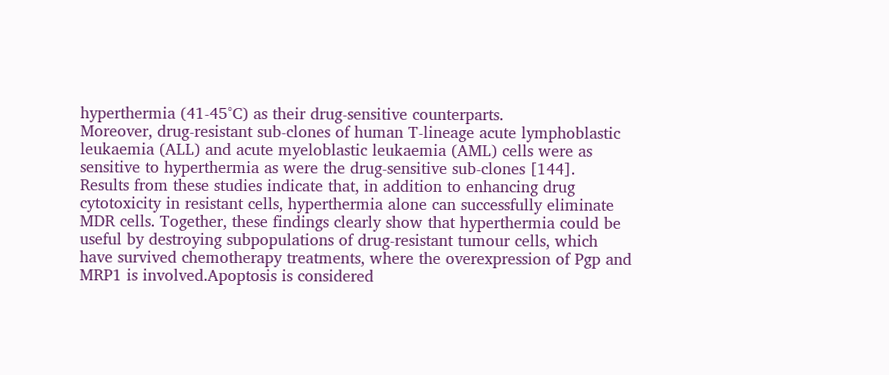hyperthermia (41-45°C) as their drug-sensitive counterparts.
Moreover, drug-resistant sub-clones of human T-lineage acute lymphoblastic leukaemia (ALL) and acute myeloblastic leukaemia (AML) cells were as sensitive to hyperthermia as were the drug-sensitive sub-clones [144].
Results from these studies indicate that, in addition to enhancing drug cytotoxicity in resistant cells, hyperthermia alone can successfully eliminate MDR cells. Together, these findings clearly show that hyperthermia could be useful by destroying subpopulations of drug-resistant tumour cells, which have survived chemotherapy treatments, where the overexpression of Pgp and MRP1 is involved.Apoptosis is considered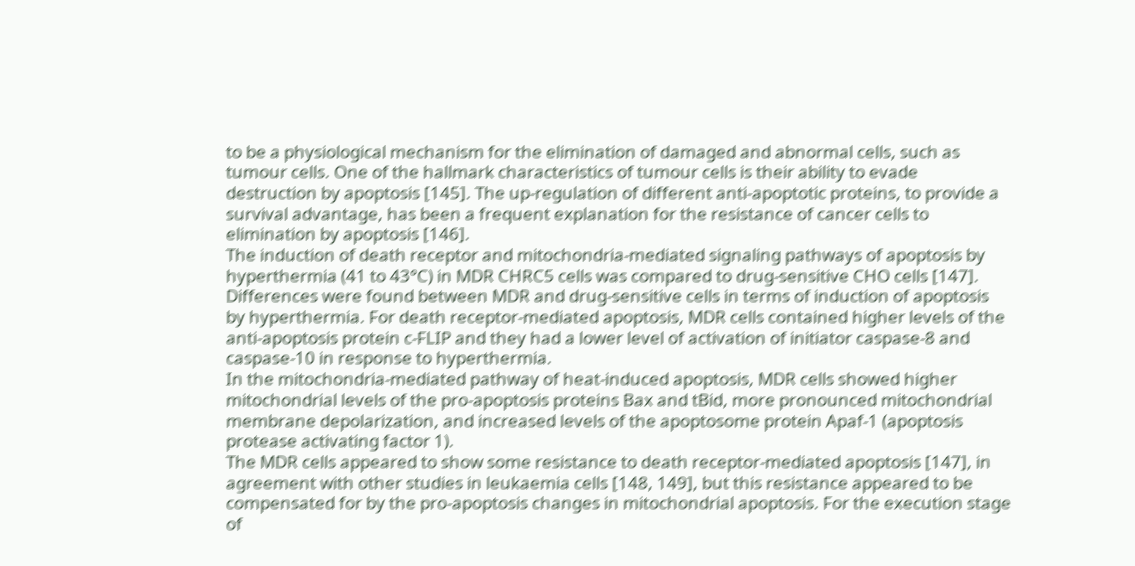to be a physiological mechanism for the elimination of damaged and abnormal cells, such as tumour cells. One of the hallmark characteristics of tumour cells is their ability to evade destruction by apoptosis [145]. The up-regulation of different anti-apoptotic proteins, to provide a survival advantage, has been a frequent explanation for the resistance of cancer cells to elimination by apoptosis [146].
The induction of death receptor and mitochondria-mediated signaling pathways of apoptosis by hyperthermia (41 to 43°C) in MDR CHRC5 cells was compared to drug-sensitive CHO cells [147].
Differences were found between MDR and drug-sensitive cells in terms of induction of apoptosis by hyperthermia. For death receptor-mediated apoptosis, MDR cells contained higher levels of the anti-apoptosis protein c-FLIP and they had a lower level of activation of initiator caspase-8 and caspase-10 in response to hyperthermia.
In the mitochondria-mediated pathway of heat-induced apoptosis, MDR cells showed higher mitochondrial levels of the pro-apoptosis proteins Bax and tBid, more pronounced mitochondrial membrane depolarization, and increased levels of the apoptosome protein Apaf-1 (apoptosis protease activating factor 1).
The MDR cells appeared to show some resistance to death receptor-mediated apoptosis [147], in agreement with other studies in leukaemia cells [148, 149], but this resistance appeared to be compensated for by the pro-apoptosis changes in mitochondrial apoptosis. For the execution stage of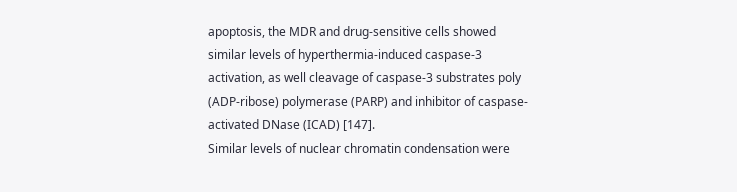apoptosis, the MDR and drug-sensitive cells showed similar levels of hyperthermia-induced caspase-3 activation, as well cleavage of caspase-3 substrates poly (ADP-ribose) polymerase (PARP) and inhibitor of caspase-activated DNase (ICAD) [147].
Similar levels of nuclear chromatin condensation were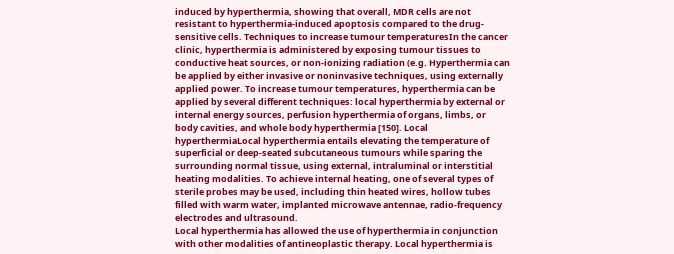induced by hyperthermia, showing that overall, MDR cells are not resistant to hyperthermia-induced apoptosis compared to the drug-sensitive cells. Techniques to increase tumour temperaturesIn the cancer clinic, hyperthermia is administered by exposing tumour tissues to conductive heat sources, or non-ionizing radiation (e.g. Hyperthermia can be applied by either invasive or noninvasive techniques, using externally applied power. To increase tumour temperatures, hyperthermia can be applied by several different techniques: local hyperthermia by external or internal energy sources, perfusion hyperthermia of organs, limbs, or body cavities, and whole body hyperthermia [150]. Local hyperthermiaLocal hyperthermia entails elevating the temperature of superficial or deep-seated subcutaneous tumours while sparing the surrounding normal tissue, using external, intraluminal or interstitial heating modalities. To achieve internal heating, one of several types of sterile probes may be used, including thin heated wires, hollow tubes filled with warm water, implanted microwave antennae, radio-frequency electrodes and ultrasound.
Local hyperthermia has allowed the use of hyperthermia in conjunction with other modalities of antineoplastic therapy. Local hyperthermia is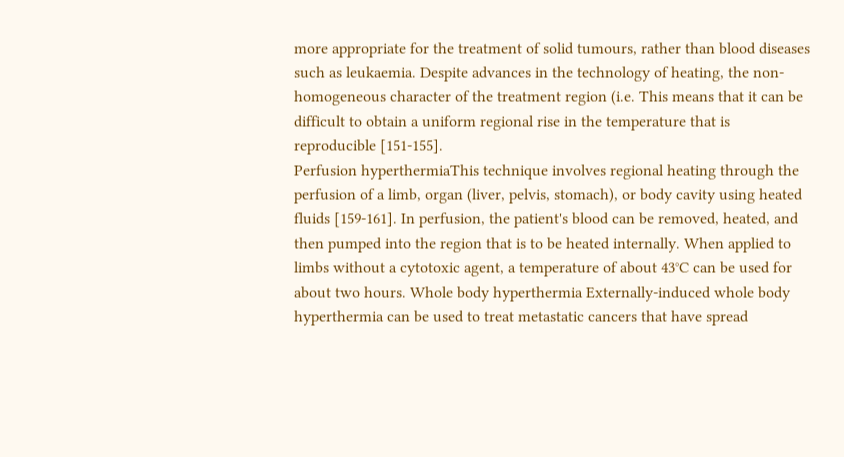more appropriate for the treatment of solid tumours, rather than blood diseases such as leukaemia. Despite advances in the technology of heating, the non-homogeneous character of the treatment region (i.e. This means that it can be difficult to obtain a uniform regional rise in the temperature that is reproducible [151-155].
Perfusion hyperthermiaThis technique involves regional heating through the perfusion of a limb, organ (liver, pelvis, stomach), or body cavity using heated fluids [159-161]. In perfusion, the patient's blood can be removed, heated, and then pumped into the region that is to be heated internally. When applied to limbs without a cytotoxic agent, a temperature of about 43°C can be used for about two hours. Whole body hyperthermia Externally-induced whole body hyperthermia can be used to treat metastatic cancers that have spread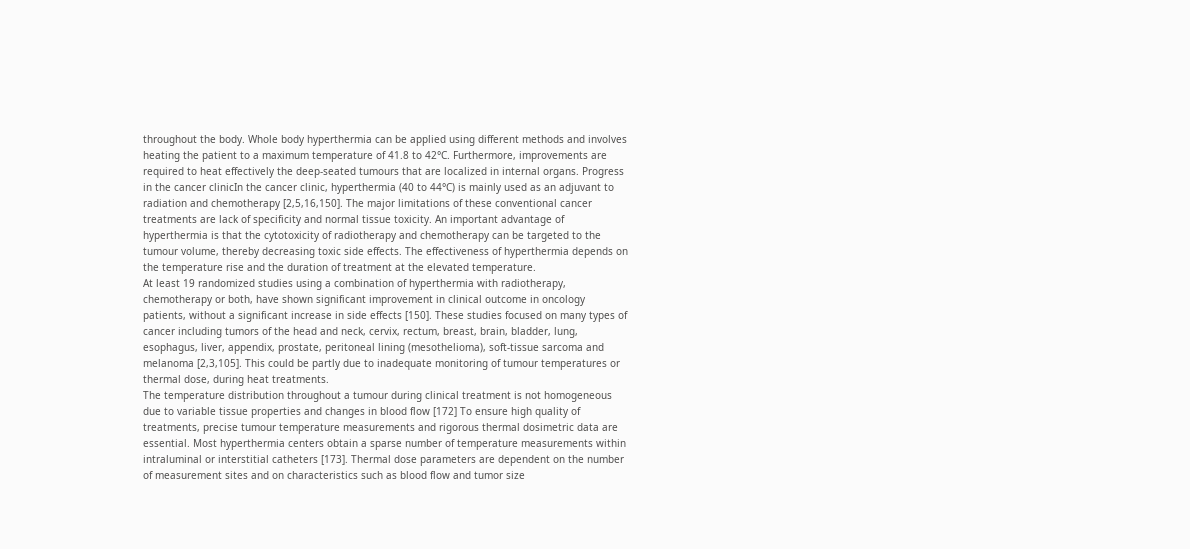throughout the body. Whole body hyperthermia can be applied using different methods and involves heating the patient to a maximum temperature of 41.8 to 42°C. Furthermore, improvements are required to heat effectively the deep-seated tumours that are localized in internal organs. Progress in the cancer clinicIn the cancer clinic, hyperthermia (40 to 44°C) is mainly used as an adjuvant to radiation and chemotherapy [2,5,16,150]. The major limitations of these conventional cancer treatments are lack of specificity and normal tissue toxicity. An important advantage of hyperthermia is that the cytotoxicity of radiotherapy and chemotherapy can be targeted to the tumour volume, thereby decreasing toxic side effects. The effectiveness of hyperthermia depends on the temperature rise and the duration of treatment at the elevated temperature.
At least 19 randomized studies using a combination of hyperthermia with radiotherapy, chemotherapy or both, have shown significant improvement in clinical outcome in oncology patients, without a significant increase in side effects [150]. These studies focused on many types of cancer including tumors of the head and neck, cervix, rectum, breast, brain, bladder, lung, esophagus, liver, appendix, prostate, peritoneal lining (mesothelioma), soft-tissue sarcoma and melanoma [2,3,105]. This could be partly due to inadequate monitoring of tumour temperatures or thermal dose, during heat treatments.
The temperature distribution throughout a tumour during clinical treatment is not homogeneous due to variable tissue properties and changes in blood flow [172] To ensure high quality of treatments, precise tumour temperature measurements and rigorous thermal dosimetric data are essential. Most hyperthermia centers obtain a sparse number of temperature measurements within intraluminal or interstitial catheters [173]. Thermal dose parameters are dependent on the number of measurement sites and on characteristics such as blood flow and tumor size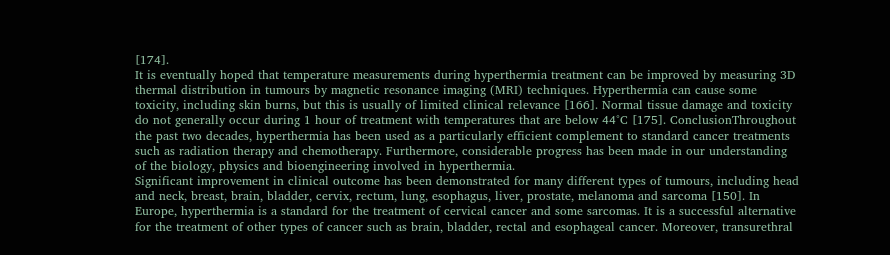[174].
It is eventually hoped that temperature measurements during hyperthermia treatment can be improved by measuring 3D thermal distribution in tumours by magnetic resonance imaging (MRI) techniques. Hyperthermia can cause some toxicity, including skin burns, but this is usually of limited clinical relevance [166]. Normal tissue damage and toxicity do not generally occur during 1 hour of treatment with temperatures that are below 44°C [175]. ConclusionThroughout the past two decades, hyperthermia has been used as a particularly efficient complement to standard cancer treatments such as radiation therapy and chemotherapy. Furthermore, considerable progress has been made in our understanding of the biology, physics and bioengineering involved in hyperthermia.
Significant improvement in clinical outcome has been demonstrated for many different types of tumours, including head and neck, breast, brain, bladder, cervix, rectum, lung, esophagus, liver, prostate, melanoma and sarcoma [150]. In Europe, hyperthermia is a standard for the treatment of cervical cancer and some sarcomas. It is a successful alternative for the treatment of other types of cancer such as brain, bladder, rectal and esophageal cancer. Moreover, transurethral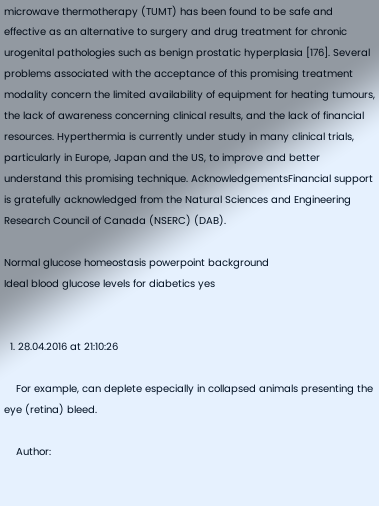microwave thermotherapy (TUMT) has been found to be safe and effective as an alternative to surgery and drug treatment for chronic urogenital pathologies such as benign prostatic hyperplasia [176]. Several problems associated with the acceptance of this promising treatment modality concern the limited availability of equipment for heating tumours, the lack of awareness concerning clinical results, and the lack of financial resources. Hyperthermia is currently under study in many clinical trials, particularly in Europe, Japan and the US, to improve and better understand this promising technique. AcknowledgementsFinancial support is gratefully acknowledged from the Natural Sciences and Engineering Research Council of Canada (NSERC) (DAB).

Normal glucose homeostasis powerpoint background
Ideal blood glucose levels for diabetics yes


  1. 28.04.2016 at 21:10:26

    For example, can deplete especially in collapsed animals presenting the eye (retina) bleed.

    Author: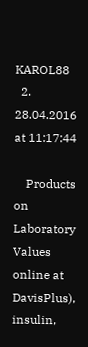KAROL88
  2. 28.04.2016 at 11:17:44

    Products on Laboratory Values online at DavisPlus), insulin,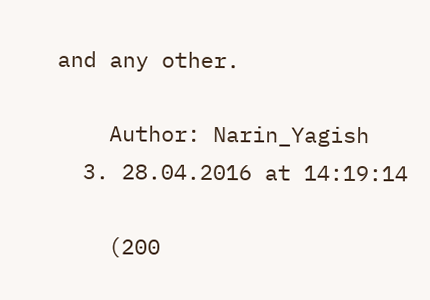and any other.

    Author: Narin_Yagish
  3. 28.04.2016 at 14:19:14

    (200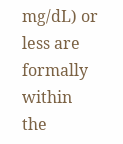mg/dL) or less are formally within the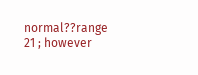normal??range 21 ; however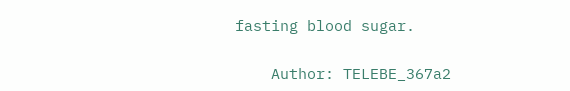fasting blood sugar.

    Author: TELEBE_367a2